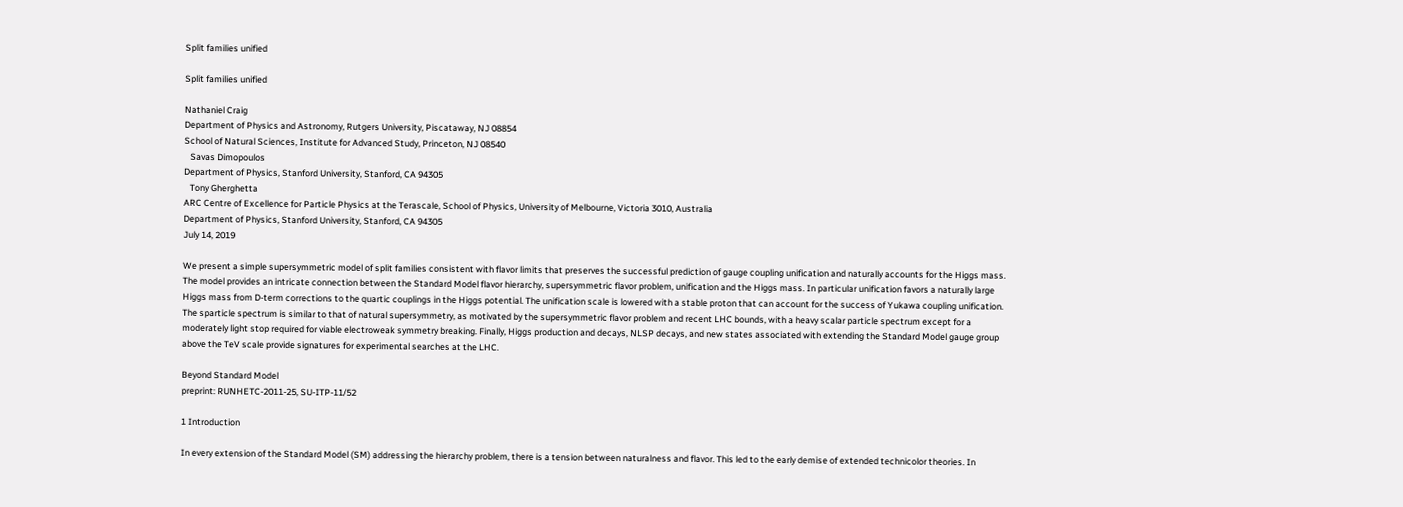Split families unified

Split families unified

Nathaniel Craig
Department of Physics and Astronomy, Rutgers University, Piscataway, NJ 08854
School of Natural Sciences, Institute for Advanced Study, Princeton, NJ 08540
   Savas Dimopoulos
Department of Physics, Stanford University, Stanford, CA 94305
   Tony Gherghetta
ARC Centre of Excellence for Particle Physics at the Terascale, School of Physics, University of Melbourne, Victoria 3010, Australia
Department of Physics, Stanford University, Stanford, CA 94305
July 14, 2019

We present a simple supersymmetric model of split families consistent with flavor limits that preserves the successful prediction of gauge coupling unification and naturally accounts for the Higgs mass. The model provides an intricate connection between the Standard Model flavor hierarchy, supersymmetric flavor problem, unification and the Higgs mass. In particular unification favors a naturally large Higgs mass from D-term corrections to the quartic couplings in the Higgs potential. The unification scale is lowered with a stable proton that can account for the success of Yukawa coupling unification. The sparticle spectrum is similar to that of natural supersymmetry, as motivated by the supersymmetric flavor problem and recent LHC bounds, with a heavy scalar particle spectrum except for a moderately light stop required for viable electroweak symmetry breaking. Finally, Higgs production and decays, NLSP decays, and new states associated with extending the Standard Model gauge group above the TeV scale provide signatures for experimental searches at the LHC.

Beyond Standard Model
preprint: RUNHETC-2011-25, SU-ITP-11/52

1 Introduction

In every extension of the Standard Model (SM) addressing the hierarchy problem, there is a tension between naturalness and flavor. This led to the early demise of extended technicolor theories. In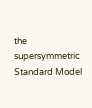the supersymmetric Standard Model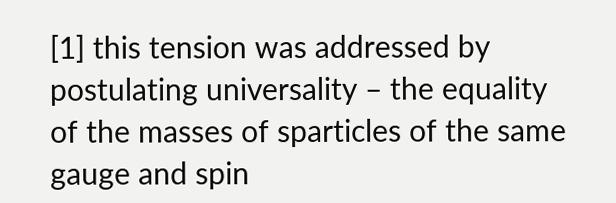[1] this tension was addressed by postulating universality – the equality of the masses of sparticles of the same gauge and spin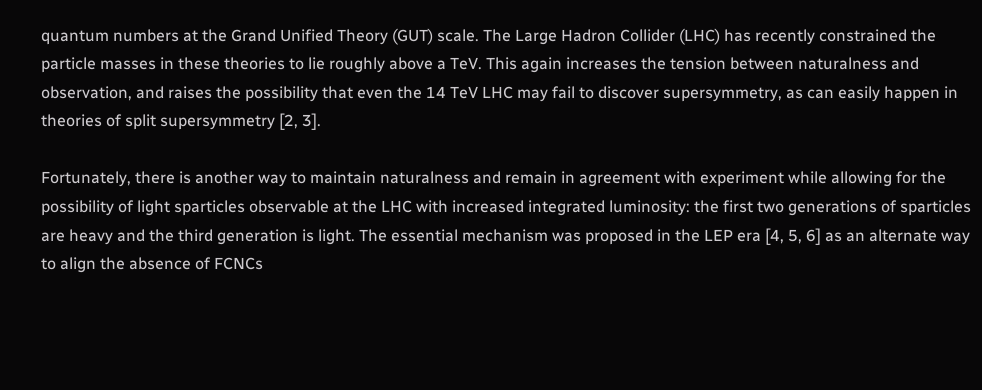quantum numbers at the Grand Unified Theory (GUT) scale. The Large Hadron Collider (LHC) has recently constrained the particle masses in these theories to lie roughly above a TeV. This again increases the tension between naturalness and observation, and raises the possibility that even the 14 TeV LHC may fail to discover supersymmetry, as can easily happen in theories of split supersymmetry [2, 3].

Fortunately, there is another way to maintain naturalness and remain in agreement with experiment while allowing for the possibility of light sparticles observable at the LHC with increased integrated luminosity: the first two generations of sparticles are heavy and the third generation is light. The essential mechanism was proposed in the LEP era [4, 5, 6] as an alternate way to align the absence of FCNCs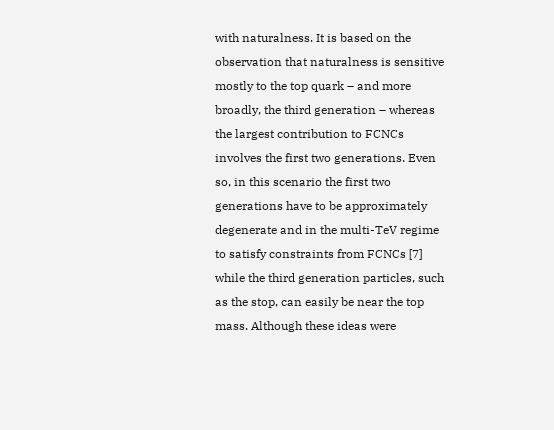with naturalness. It is based on the observation that naturalness is sensitive mostly to the top quark – and more broadly, the third generation – whereas the largest contribution to FCNCs involves the first two generations. Even so, in this scenario the first two generations have to be approximately degenerate and in the multi-TeV regime to satisfy constraints from FCNCs [7] while the third generation particles, such as the stop, can easily be near the top mass. Although these ideas were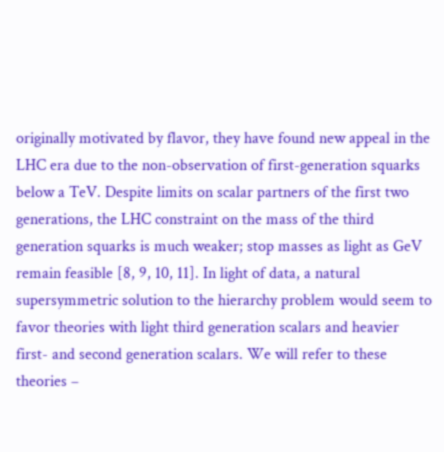originally motivated by flavor, they have found new appeal in the LHC era due to the non-observation of first-generation squarks below a TeV. Despite limits on scalar partners of the first two generations, the LHC constraint on the mass of the third generation squarks is much weaker; stop masses as light as GeV remain feasible [8, 9, 10, 11]. In light of data, a natural supersymmetric solution to the hierarchy problem would seem to favor theories with light third generation scalars and heavier first- and second generation scalars. We will refer to these theories –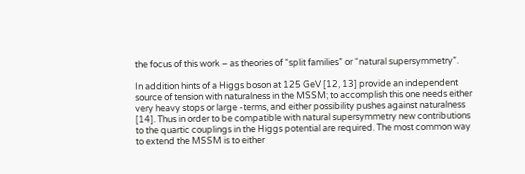the focus of this work – as theories of “split families” or “natural supersymmetry”.

In addition hints of a Higgs boson at 125 GeV [12, 13] provide an independent source of tension with naturalness in the MSSM; to accomplish this one needs either very heavy stops or large -terms, and either possibility pushes against naturalness [14]. Thus in order to be compatible with natural supersymmetry new contributions to the quartic couplings in the Higgs potential are required. The most common way to extend the MSSM is to either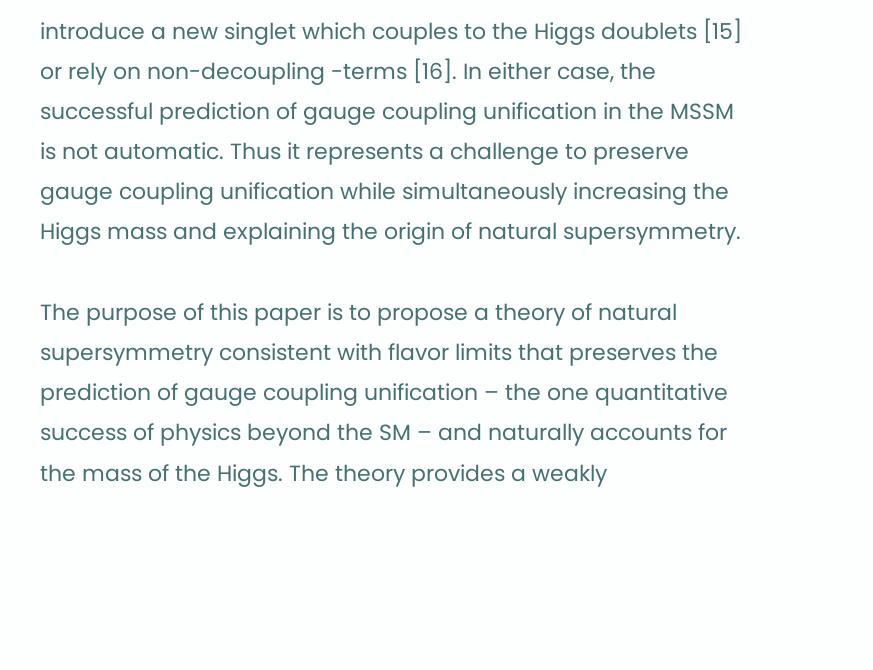introduce a new singlet which couples to the Higgs doublets [15] or rely on non-decoupling -terms [16]. In either case, the successful prediction of gauge coupling unification in the MSSM is not automatic. Thus it represents a challenge to preserve gauge coupling unification while simultaneously increasing the Higgs mass and explaining the origin of natural supersymmetry.

The purpose of this paper is to propose a theory of natural supersymmetry consistent with flavor limits that preserves the prediction of gauge coupling unification – the one quantitative success of physics beyond the SM – and naturally accounts for the mass of the Higgs. The theory provides a weakly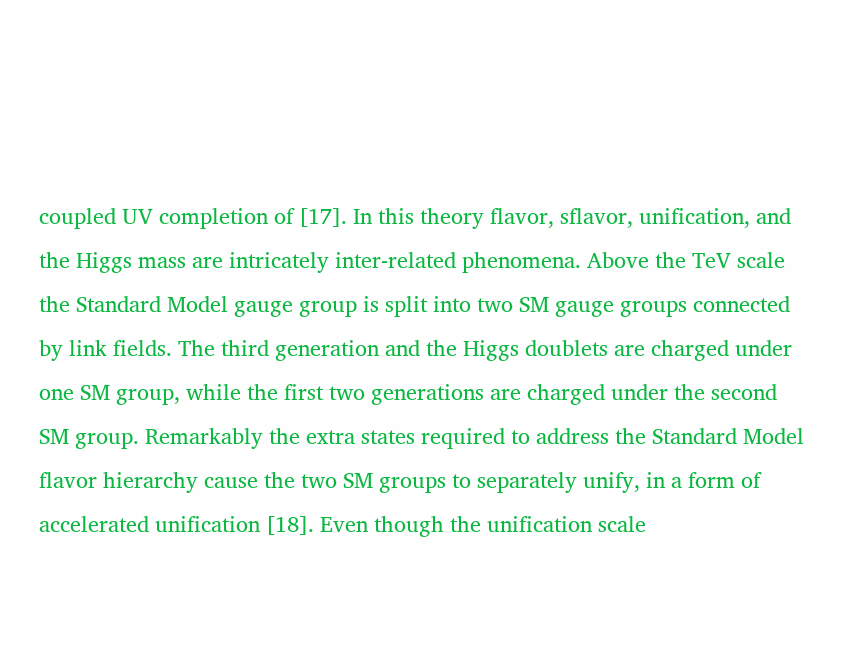coupled UV completion of [17]. In this theory flavor, sflavor, unification, and the Higgs mass are intricately inter-related phenomena. Above the TeV scale the Standard Model gauge group is split into two SM gauge groups connected by link fields. The third generation and the Higgs doublets are charged under one SM group, while the first two generations are charged under the second SM group. Remarkably the extra states required to address the Standard Model flavor hierarchy cause the two SM groups to separately unify, in a form of accelerated unification [18]. Even though the unification scale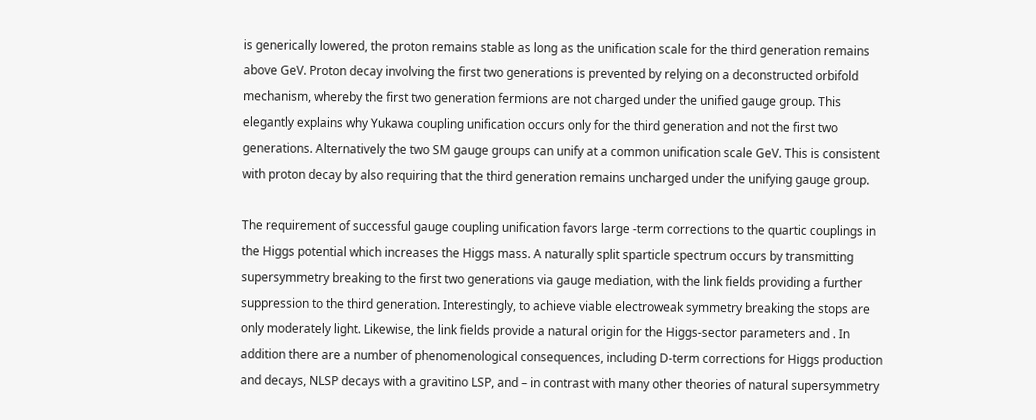is generically lowered, the proton remains stable as long as the unification scale for the third generation remains above GeV. Proton decay involving the first two generations is prevented by relying on a deconstructed orbifold mechanism, whereby the first two generation fermions are not charged under the unified gauge group. This elegantly explains why Yukawa coupling unification occurs only for the third generation and not the first two generations. Alternatively the two SM gauge groups can unify at a common unification scale GeV. This is consistent with proton decay by also requiring that the third generation remains uncharged under the unifying gauge group.

The requirement of successful gauge coupling unification favors large -term corrections to the quartic couplings in the Higgs potential which increases the Higgs mass. A naturally split sparticle spectrum occurs by transmitting supersymmetry breaking to the first two generations via gauge mediation, with the link fields providing a further suppression to the third generation. Interestingly, to achieve viable electroweak symmetry breaking the stops are only moderately light. Likewise, the link fields provide a natural origin for the Higgs-sector parameters and . In addition there are a number of phenomenological consequences, including D-term corrections for Higgs production and decays, NLSP decays with a gravitino LSP, and – in contrast with many other theories of natural supersymmetry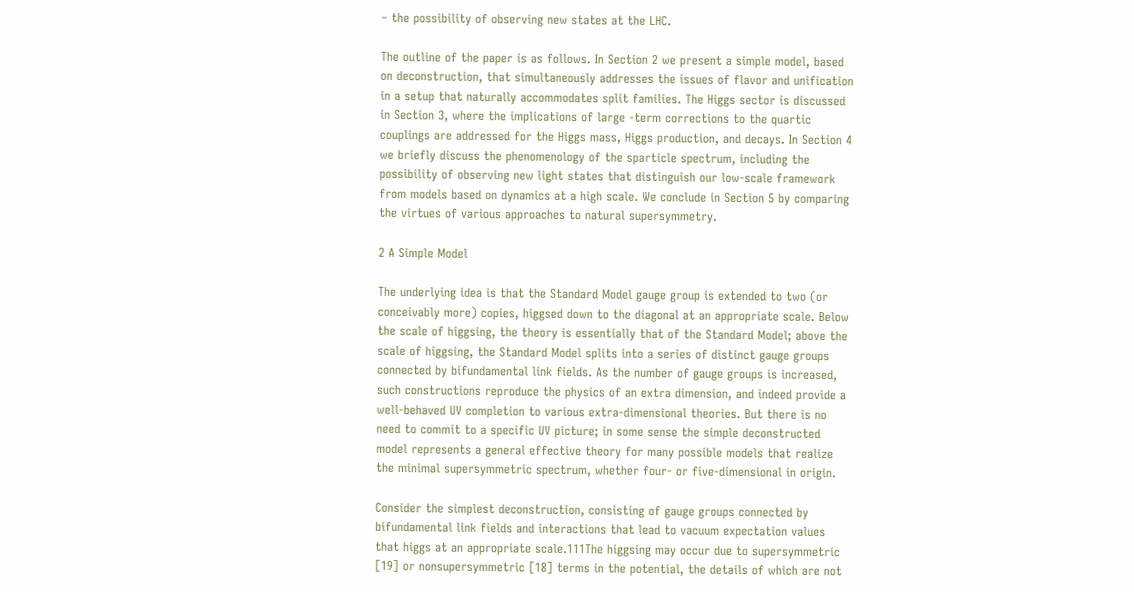– the possibility of observing new states at the LHC.

The outline of the paper is as follows. In Section 2 we present a simple model, based on deconstruction, that simultaneously addresses the issues of flavor and unification in a setup that naturally accommodates split families. The Higgs sector is discussed in Section 3, where the implications of large -term corrections to the quartic couplings are addressed for the Higgs mass, Higgs production, and decays. In Section 4 we briefly discuss the phenomenology of the sparticle spectrum, including the possibility of observing new light states that distinguish our low-scale framework from models based on dynamics at a high scale. We conclude in Section 5 by comparing the virtues of various approaches to natural supersymmetry.

2 A Simple Model

The underlying idea is that the Standard Model gauge group is extended to two (or conceivably more) copies, higgsed down to the diagonal at an appropriate scale. Below the scale of higgsing, the theory is essentially that of the Standard Model; above the scale of higgsing, the Standard Model splits into a series of distinct gauge groups connected by bifundamental link fields. As the number of gauge groups is increased, such constructions reproduce the physics of an extra dimension, and indeed provide a well-behaved UV completion to various extra-dimensional theories. But there is no need to commit to a specific UV picture; in some sense the simple deconstructed model represents a general effective theory for many possible models that realize the minimal supersymmetric spectrum, whether four- or five-dimensional in origin.

Consider the simplest deconstruction, consisting of gauge groups connected by bifundamental link fields and interactions that lead to vacuum expectation values that higgs at an appropriate scale.111The higgsing may occur due to supersymmetric [19] or nonsupersymmetric [18] terms in the potential, the details of which are not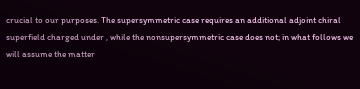crucial to our purposes. The supersymmetric case requires an additional adjoint chiral superfield charged under , while the nonsupersymmetric case does not; in what follows we will assume the matter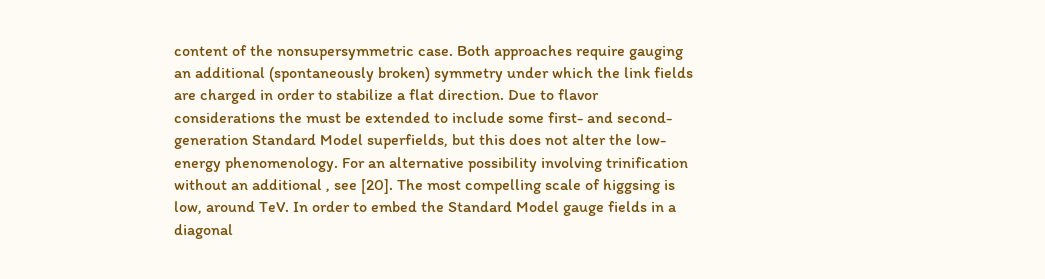content of the nonsupersymmetric case. Both approaches require gauging an additional (spontaneously broken) symmetry under which the link fields are charged in order to stabilize a flat direction. Due to flavor considerations the must be extended to include some first- and second-generation Standard Model superfields, but this does not alter the low-energy phenomenology. For an alternative possibility involving trinification without an additional , see [20]. The most compelling scale of higgsing is low, around TeV. In order to embed the Standard Model gauge fields in a diagonal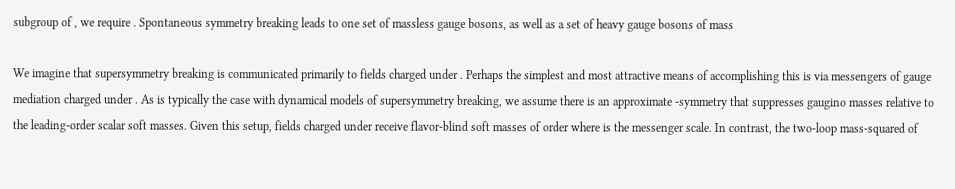subgroup of , we require . Spontaneous symmetry breaking leads to one set of massless gauge bosons, as well as a set of heavy gauge bosons of mass

We imagine that supersymmetry breaking is communicated primarily to fields charged under . Perhaps the simplest and most attractive means of accomplishing this is via messengers of gauge mediation charged under . As is typically the case with dynamical models of supersymmetry breaking, we assume there is an approximate -symmetry that suppresses gaugino masses relative to the leading-order scalar soft masses. Given this setup, fields charged under receive flavor-blind soft masses of order where is the messenger scale. In contrast, the two-loop mass-squared of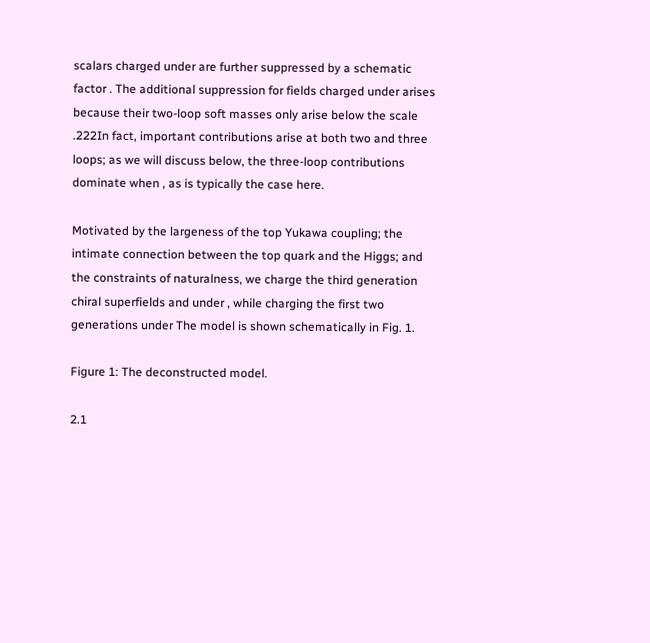scalars charged under are further suppressed by a schematic factor . The additional suppression for fields charged under arises because their two-loop soft masses only arise below the scale .222In fact, important contributions arise at both two and three loops; as we will discuss below, the three-loop contributions dominate when , as is typically the case here.

Motivated by the largeness of the top Yukawa coupling; the intimate connection between the top quark and the Higgs; and the constraints of naturalness, we charge the third generation chiral superfields and under , while charging the first two generations under The model is shown schematically in Fig. 1.

Figure 1: The deconstructed model.

2.1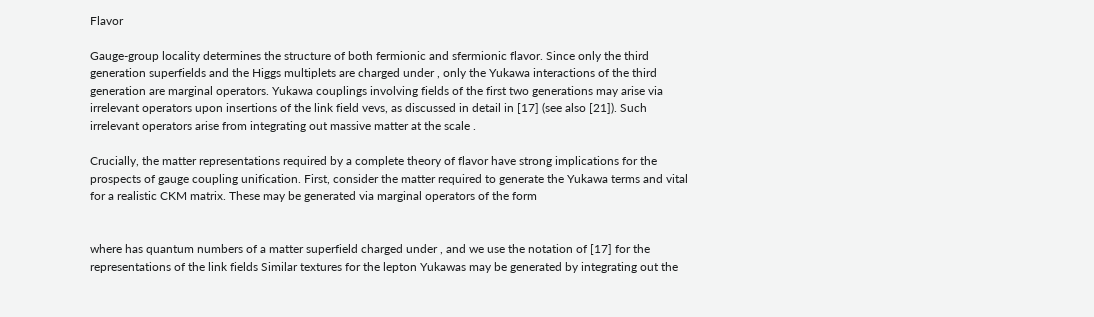Flavor

Gauge-group locality determines the structure of both fermionic and sfermionic flavor. Since only the third generation superfields and the Higgs multiplets are charged under , only the Yukawa interactions of the third generation are marginal operators. Yukawa couplings involving fields of the first two generations may arise via irrelevant operators upon insertions of the link field vevs, as discussed in detail in [17] (see also [21]). Such irrelevant operators arise from integrating out massive matter at the scale .

Crucially, the matter representations required by a complete theory of flavor have strong implications for the prospects of gauge coupling unification. First, consider the matter required to generate the Yukawa terms and vital for a realistic CKM matrix. These may be generated via marginal operators of the form


where has quantum numbers of a matter superfield charged under , and we use the notation of [17] for the representations of the link fields Similar textures for the lepton Yukawas may be generated by integrating out the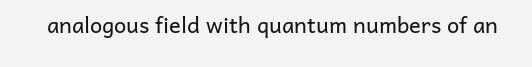analogous field with quantum numbers of an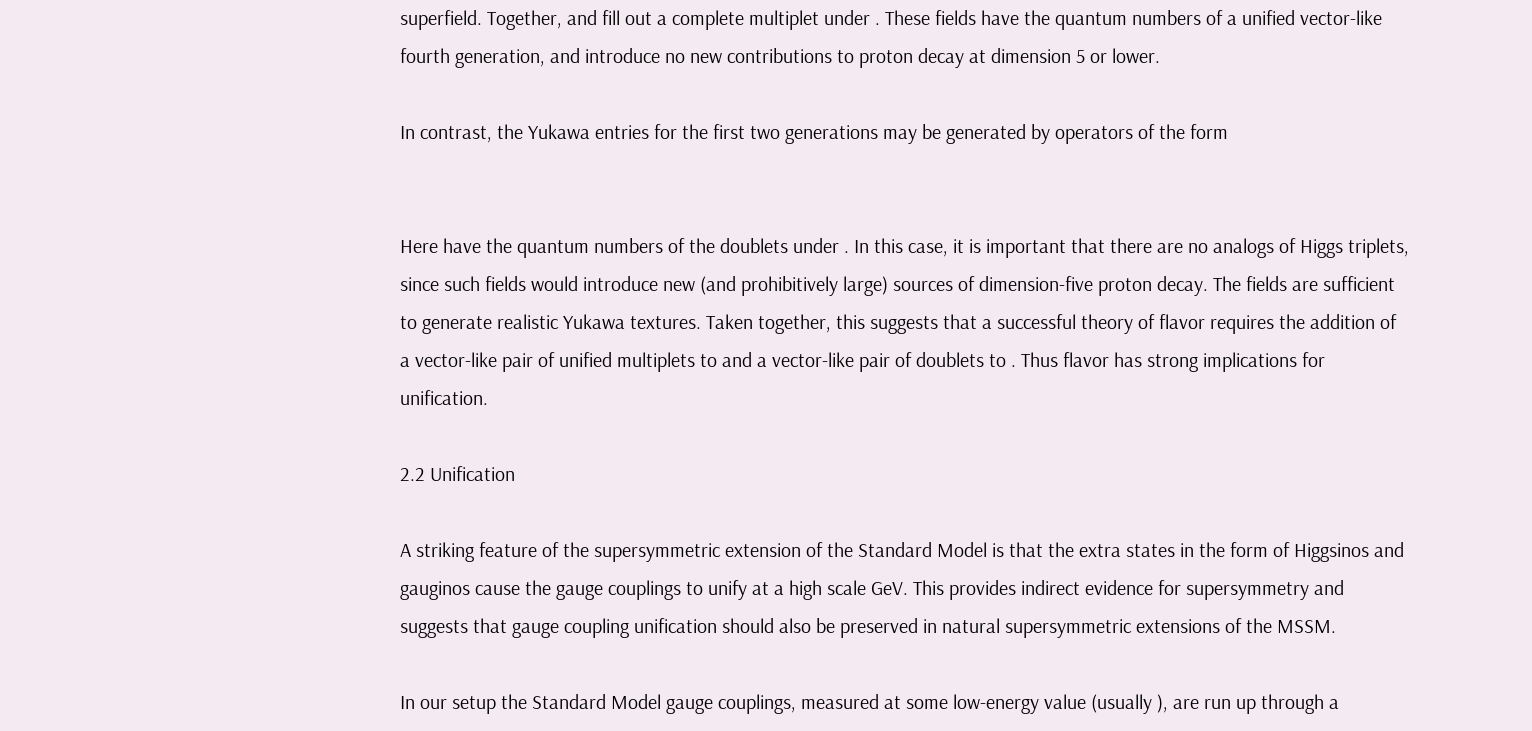superfield. Together, and fill out a complete multiplet under . These fields have the quantum numbers of a unified vector-like fourth generation, and introduce no new contributions to proton decay at dimension 5 or lower.

In contrast, the Yukawa entries for the first two generations may be generated by operators of the form


Here have the quantum numbers of the doublets under . In this case, it is important that there are no analogs of Higgs triplets, since such fields would introduce new (and prohibitively large) sources of dimension-five proton decay. The fields are sufficient to generate realistic Yukawa textures. Taken together, this suggests that a successful theory of flavor requires the addition of a vector-like pair of unified multiplets to and a vector-like pair of doublets to . Thus flavor has strong implications for unification.

2.2 Unification

A striking feature of the supersymmetric extension of the Standard Model is that the extra states in the form of Higgsinos and gauginos cause the gauge couplings to unify at a high scale GeV. This provides indirect evidence for supersymmetry and suggests that gauge coupling unification should also be preserved in natural supersymmetric extensions of the MSSM.

In our setup the Standard Model gauge couplings, measured at some low-energy value (usually ), are run up through a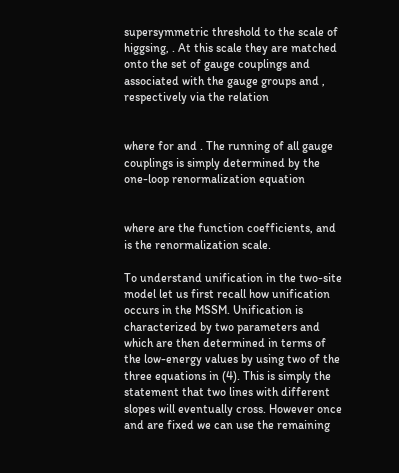supersymmetric threshold to the scale of higgsing, . At this scale they are matched onto the set of gauge couplings and associated with the gauge groups and , respectively via the relation


where for and . The running of all gauge couplings is simply determined by the one-loop renormalization equation


where are the function coefficients, and is the renormalization scale.

To understand unification in the two-site model let us first recall how unification occurs in the MSSM. Unification is characterized by two parameters and which are then determined in terms of the low-energy values by using two of the three equations in (4). This is simply the statement that two lines with different slopes will eventually cross. However once and are fixed we can use the remaining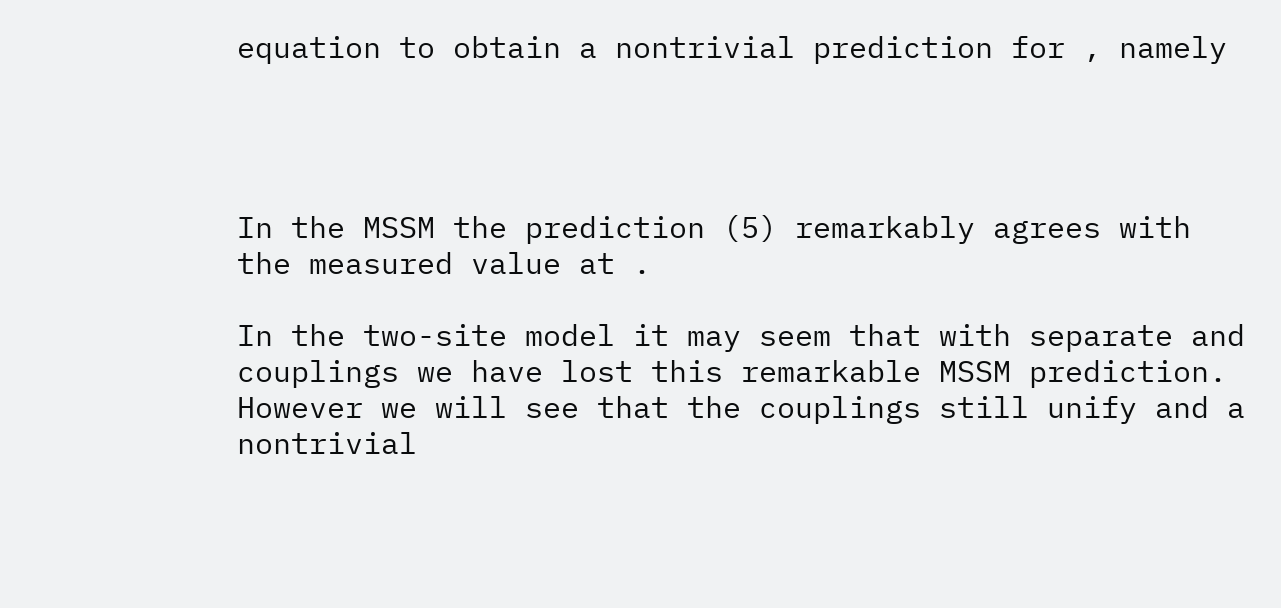equation to obtain a nontrivial prediction for , namely




In the MSSM the prediction (5) remarkably agrees with the measured value at .

In the two-site model it may seem that with separate and couplings we have lost this remarkable MSSM prediction. However we will see that the couplings still unify and a nontrivial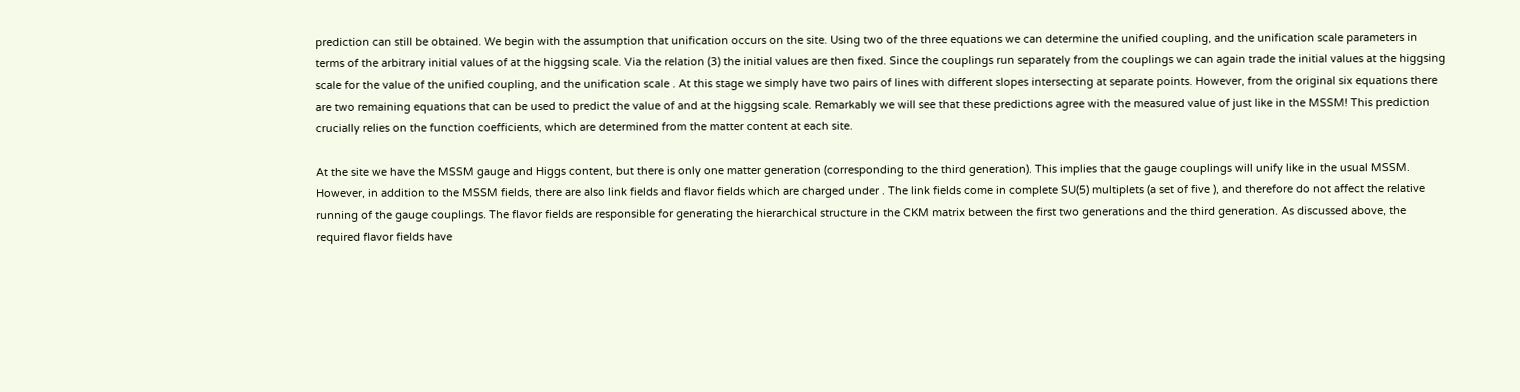prediction can still be obtained. We begin with the assumption that unification occurs on the site. Using two of the three equations we can determine the unified coupling, and the unification scale parameters in terms of the arbitrary initial values of at the higgsing scale. Via the relation (3) the initial values are then fixed. Since the couplings run separately from the couplings we can again trade the initial values at the higgsing scale for the value of the unified coupling, and the unification scale . At this stage we simply have two pairs of lines with different slopes intersecting at separate points. However, from the original six equations there are two remaining equations that can be used to predict the value of and at the higgsing scale. Remarkably we will see that these predictions agree with the measured value of just like in the MSSM! This prediction crucially relies on the function coefficients, which are determined from the matter content at each site.

At the site we have the MSSM gauge and Higgs content, but there is only one matter generation (corresponding to the third generation). This implies that the gauge couplings will unify like in the usual MSSM. However, in addition to the MSSM fields, there are also link fields and flavor fields which are charged under . The link fields come in complete SU(5) multiplets (a set of five ), and therefore do not affect the relative running of the gauge couplings. The flavor fields are responsible for generating the hierarchical structure in the CKM matrix between the first two generations and the third generation. As discussed above, the required flavor fields have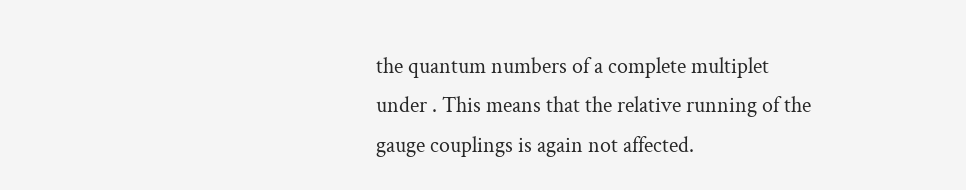the quantum numbers of a complete multiplet under . This means that the relative running of the gauge couplings is again not affected.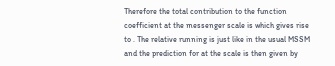Therefore the total contribution to the function coefficient at the messenger scale is which gives rise to . The relative running is just like in the usual MSSM and the prediction for at the scale is then given by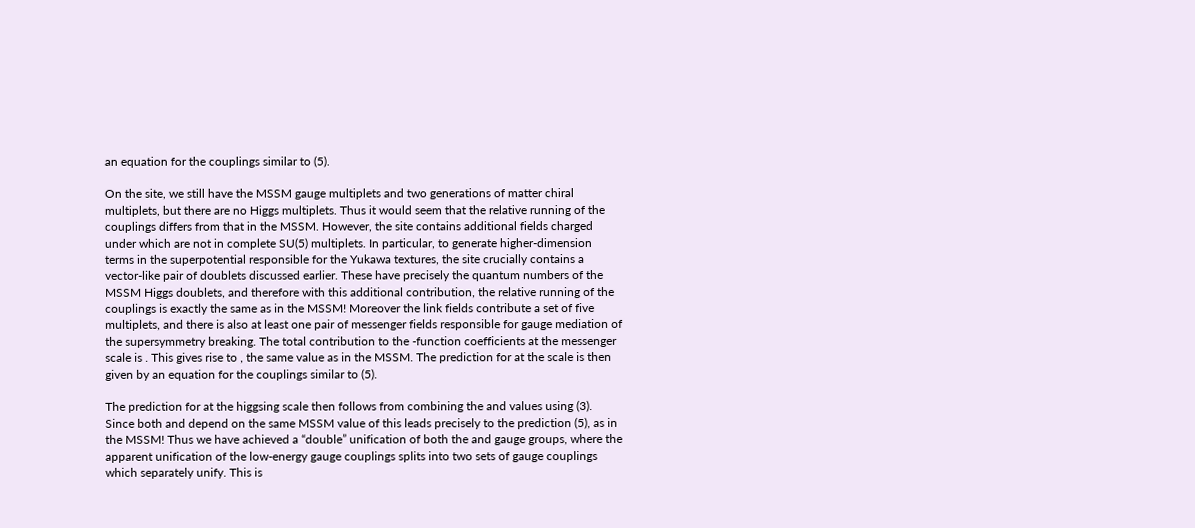an equation for the couplings similar to (5).

On the site, we still have the MSSM gauge multiplets and two generations of matter chiral multiplets, but there are no Higgs multiplets. Thus it would seem that the relative running of the couplings differs from that in the MSSM. However, the site contains additional fields charged under which are not in complete SU(5) multiplets. In particular, to generate higher-dimension terms in the superpotential responsible for the Yukawa textures, the site crucially contains a vector-like pair of doublets discussed earlier. These have precisely the quantum numbers of the MSSM Higgs doublets, and therefore with this additional contribution, the relative running of the couplings is exactly the same as in the MSSM! Moreover the link fields contribute a set of five multiplets, and there is also at least one pair of messenger fields responsible for gauge mediation of the supersymmetry breaking. The total contribution to the -function coefficients at the messenger scale is . This gives rise to , the same value as in the MSSM. The prediction for at the scale is then given by an equation for the couplings similar to (5).

The prediction for at the higgsing scale then follows from combining the and values using (3). Since both and depend on the same MSSM value of this leads precisely to the prediction (5), as in the MSSM! Thus we have achieved a “double” unification of both the and gauge groups, where the apparent unification of the low-energy gauge couplings splits into two sets of gauge couplings which separately unify. This is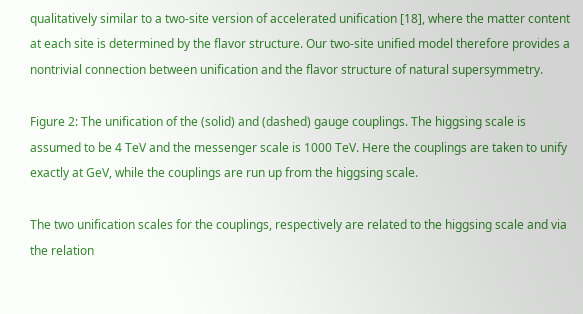qualitatively similar to a two-site version of accelerated unification [18], where the matter content at each site is determined by the flavor structure. Our two-site unified model therefore provides a nontrivial connection between unification and the flavor structure of natural supersymmetry.

Figure 2: The unification of the (solid) and (dashed) gauge couplings. The higgsing scale is assumed to be 4 TeV and the messenger scale is 1000 TeV. Here the couplings are taken to unify exactly at GeV, while the couplings are run up from the higgsing scale.

The two unification scales for the couplings, respectively are related to the higgsing scale and via the relation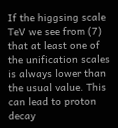If the higgsing scale TeV we see from (7) that at least one of the unification scales is always lower than the usual value. This can lead to proton decay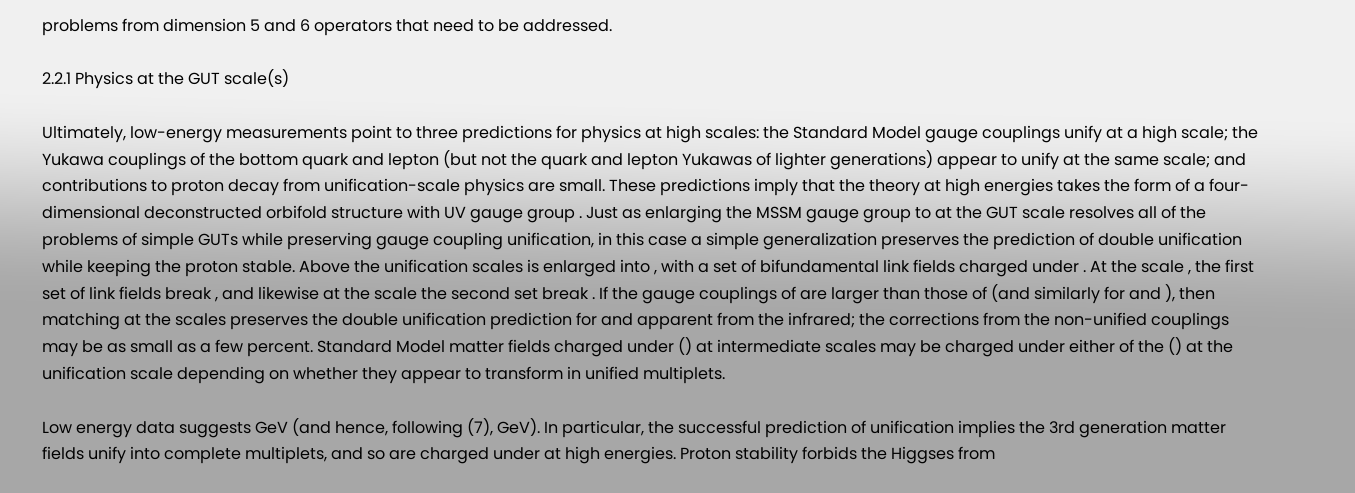problems from dimension 5 and 6 operators that need to be addressed.

2.2.1 Physics at the GUT scale(s)

Ultimately, low-energy measurements point to three predictions for physics at high scales: the Standard Model gauge couplings unify at a high scale; the Yukawa couplings of the bottom quark and lepton (but not the quark and lepton Yukawas of lighter generations) appear to unify at the same scale; and contributions to proton decay from unification-scale physics are small. These predictions imply that the theory at high energies takes the form of a four-dimensional deconstructed orbifold structure with UV gauge group . Just as enlarging the MSSM gauge group to at the GUT scale resolves all of the problems of simple GUTs while preserving gauge coupling unification, in this case a simple generalization preserves the prediction of double unification while keeping the proton stable. Above the unification scales is enlarged into , with a set of bifundamental link fields charged under . At the scale , the first set of link fields break , and likewise at the scale the second set break . If the gauge couplings of are larger than those of (and similarly for and ), then matching at the scales preserves the double unification prediction for and apparent from the infrared; the corrections from the non-unified couplings may be as small as a few percent. Standard Model matter fields charged under () at intermediate scales may be charged under either of the () at the unification scale depending on whether they appear to transform in unified multiplets.

Low energy data suggests GeV (and hence, following (7), GeV). In particular, the successful prediction of unification implies the 3rd generation matter fields unify into complete multiplets, and so are charged under at high energies. Proton stability forbids the Higgses from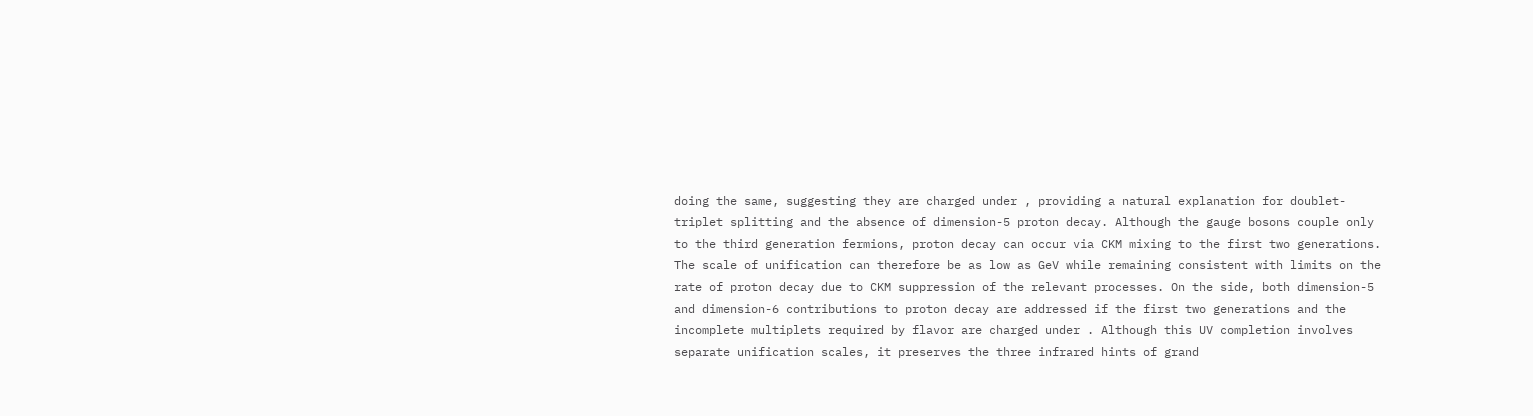doing the same, suggesting they are charged under , providing a natural explanation for doublet-triplet splitting and the absence of dimension-5 proton decay. Although the gauge bosons couple only to the third generation fermions, proton decay can occur via CKM mixing to the first two generations. The scale of unification can therefore be as low as GeV while remaining consistent with limits on the rate of proton decay due to CKM suppression of the relevant processes. On the side, both dimension-5 and dimension-6 contributions to proton decay are addressed if the first two generations and the incomplete multiplets required by flavor are charged under . Although this UV completion involves separate unification scales, it preserves the three infrared hints of grand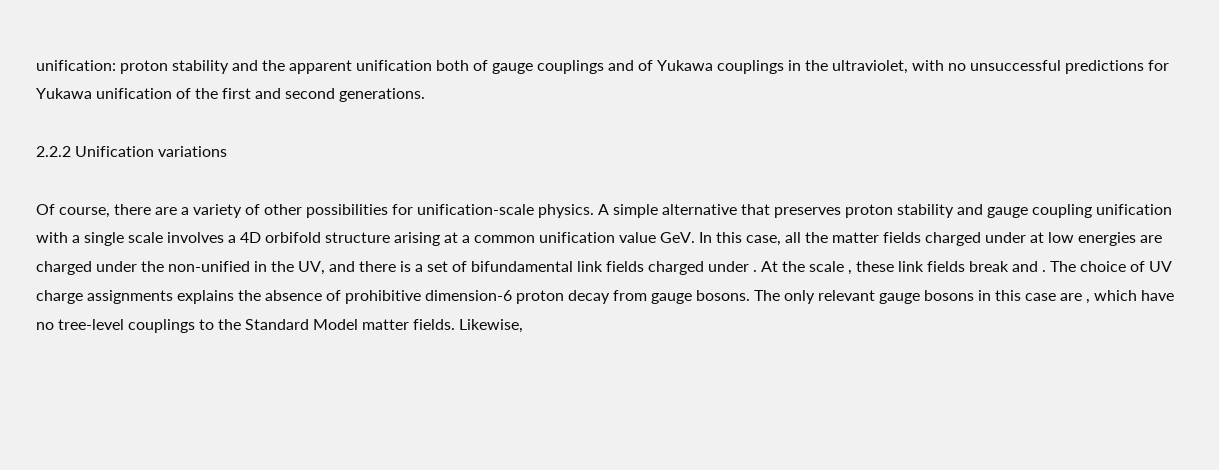unification: proton stability and the apparent unification both of gauge couplings and of Yukawa couplings in the ultraviolet, with no unsuccessful predictions for Yukawa unification of the first and second generations.

2.2.2 Unification variations

Of course, there are a variety of other possibilities for unification-scale physics. A simple alternative that preserves proton stability and gauge coupling unification with a single scale involves a 4D orbifold structure arising at a common unification value GeV. In this case, all the matter fields charged under at low energies are charged under the non-unified in the UV, and there is a set of bifundamental link fields charged under . At the scale , these link fields break and . The choice of UV charge assignments explains the absence of prohibitive dimension-6 proton decay from gauge bosons. The only relevant gauge bosons in this case are , which have no tree-level couplings to the Standard Model matter fields. Likewise,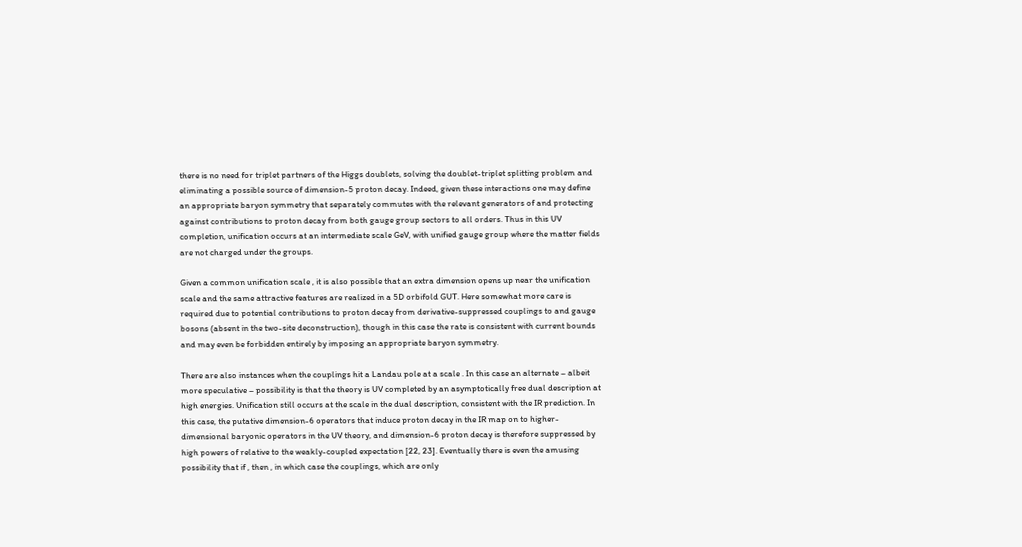there is no need for triplet partners of the Higgs doublets, solving the doublet-triplet splitting problem and eliminating a possible source of dimension-5 proton decay. Indeed, given these interactions one may define an appropriate baryon symmetry that separately commutes with the relevant generators of and protecting against contributions to proton decay from both gauge group sectors to all orders. Thus in this UV completion, unification occurs at an intermediate scale GeV, with unified gauge group where the matter fields are not charged under the groups.

Given a common unification scale , it is also possible that an extra dimension opens up near the unification scale and the same attractive features are realized in a 5D orbifold GUT. Here somewhat more care is required due to potential contributions to proton decay from derivative-suppressed couplings to and gauge bosons (absent in the two-site deconstruction), though in this case the rate is consistent with current bounds and may even be forbidden entirely by imposing an appropriate baryon symmetry.

There are also instances when the couplings hit a Landau pole at a scale . In this case an alternate – albeit more speculative – possibility is that the theory is UV completed by an asymptotically free dual description at high energies. Unification still occurs at the scale in the dual description, consistent with the IR prediction. In this case, the putative dimension-6 operators that induce proton decay in the IR map on to higher-dimensional baryonic operators in the UV theory, and dimension-6 proton decay is therefore suppressed by high powers of relative to the weakly-coupled expectation [22, 23]. Eventually there is even the amusing possibility that if , then , in which case the couplings, which are only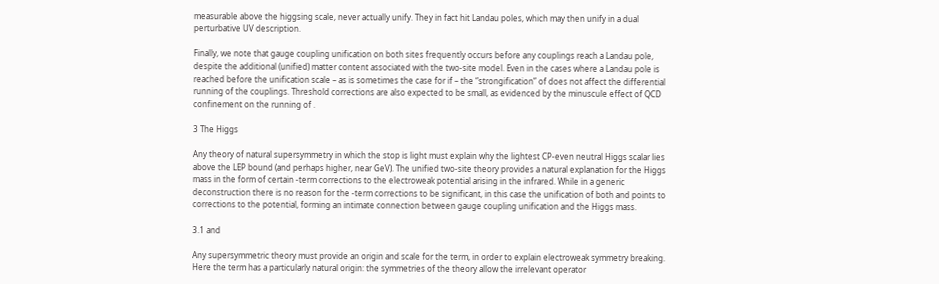measurable above the higgsing scale, never actually unify. They in fact hit Landau poles, which may then unify in a dual perturbative UV description.

Finally, we note that gauge coupling unification on both sites frequently occurs before any couplings reach a Landau pole, despite the additional (unified) matter content associated with the two-site model. Even in the cases where a Landau pole is reached before the unification scale – as is sometimes the case for if – the “strongification” of does not affect the differential running of the couplings. Threshold corrections are also expected to be small, as evidenced by the minuscule effect of QCD confinement on the running of .

3 The Higgs

Any theory of natural supersymmetry in which the stop is light must explain why the lightest CP-even neutral Higgs scalar lies above the LEP bound (and perhaps higher, near GeV). The unified two-site theory provides a natural explanation for the Higgs mass in the form of certain -term corrections to the electroweak potential arising in the infrared. While in a generic deconstruction there is no reason for the -term corrections to be significant, in this case the unification of both and points to corrections to the potential, forming an intimate connection between gauge coupling unification and the Higgs mass.

3.1 and

Any supersymmetric theory must provide an origin and scale for the term, in order to explain electroweak symmetry breaking. Here the term has a particularly natural origin: the symmetries of the theory allow the irrelevant operator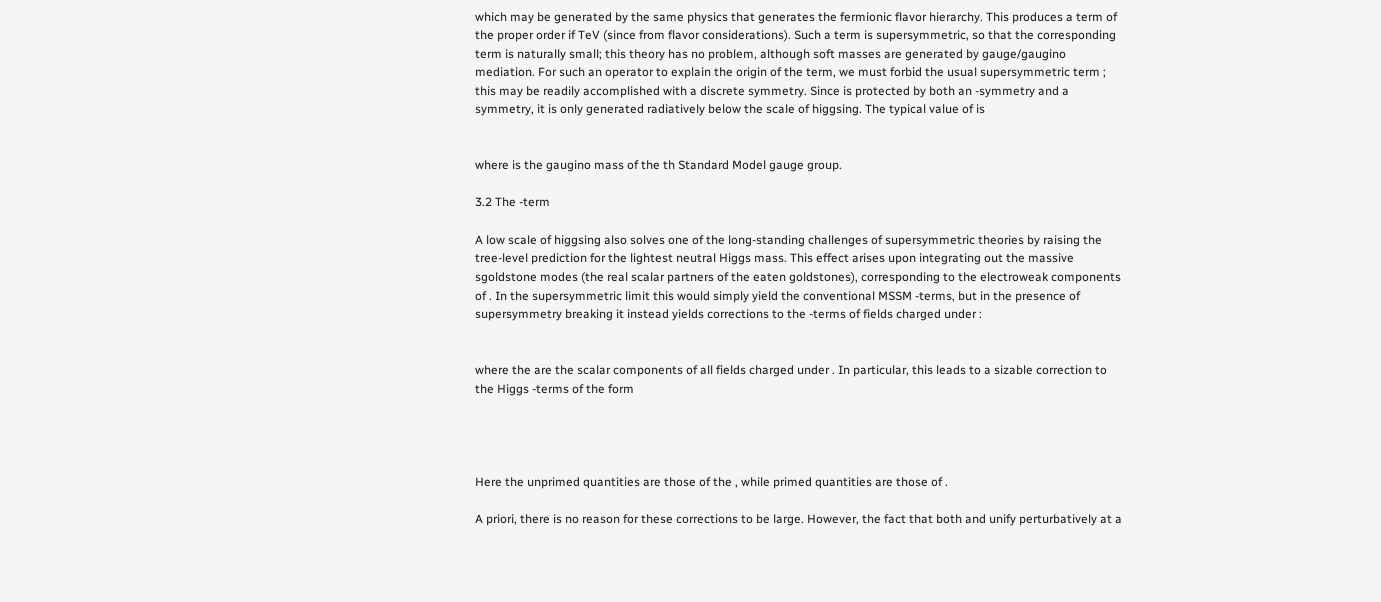which may be generated by the same physics that generates the fermionic flavor hierarchy. This produces a term of the proper order if TeV (since from flavor considerations). Such a term is supersymmetric, so that the corresponding term is naturally small; this theory has no problem, although soft masses are generated by gauge/gaugino mediation. For such an operator to explain the origin of the term, we must forbid the usual supersymmetric term ; this may be readily accomplished with a discrete symmetry. Since is protected by both an -symmetry and a symmetry, it is only generated radiatively below the scale of higgsing. The typical value of is


where is the gaugino mass of the th Standard Model gauge group.

3.2 The -term

A low scale of higgsing also solves one of the long-standing challenges of supersymmetric theories by raising the tree-level prediction for the lightest neutral Higgs mass. This effect arises upon integrating out the massive sgoldstone modes (the real scalar partners of the eaten goldstones), corresponding to the electroweak components of . In the supersymmetric limit this would simply yield the conventional MSSM -terms, but in the presence of supersymmetry breaking it instead yields corrections to the -terms of fields charged under :


where the are the scalar components of all fields charged under . In particular, this leads to a sizable correction to the Higgs -terms of the form




Here the unprimed quantities are those of the , while primed quantities are those of .

A priori, there is no reason for these corrections to be large. However, the fact that both and unify perturbatively at a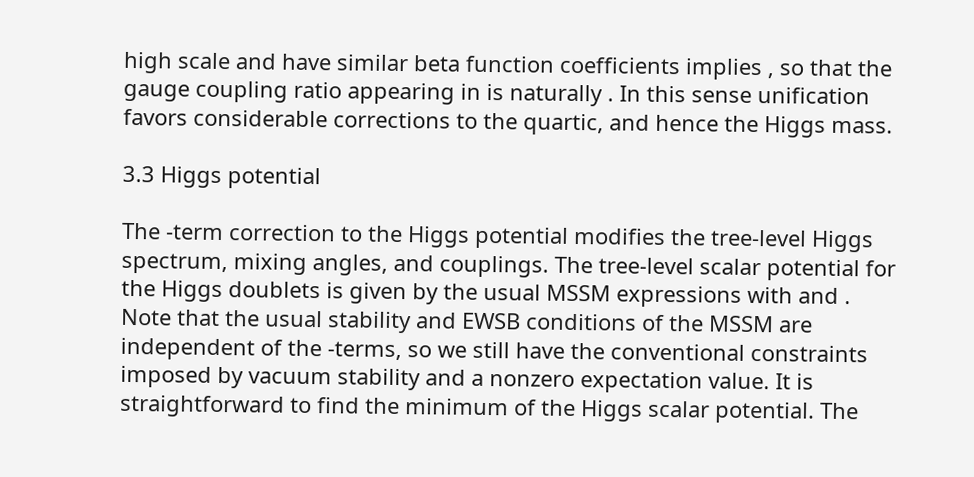high scale and have similar beta function coefficients implies , so that the gauge coupling ratio appearing in is naturally . In this sense unification favors considerable corrections to the quartic, and hence the Higgs mass.

3.3 Higgs potential

The -term correction to the Higgs potential modifies the tree-level Higgs spectrum, mixing angles, and couplings. The tree-level scalar potential for the Higgs doublets is given by the usual MSSM expressions with and . Note that the usual stability and EWSB conditions of the MSSM are independent of the -terms, so we still have the conventional constraints imposed by vacuum stability and a nonzero expectation value. It is straightforward to find the minimum of the Higgs scalar potential. The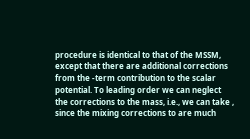procedure is identical to that of the MSSM, except that there are additional corrections from the -term contribution to the scalar potential. To leading order we can neglect the corrections to the mass, i.e., we can take , since the mixing corrections to are much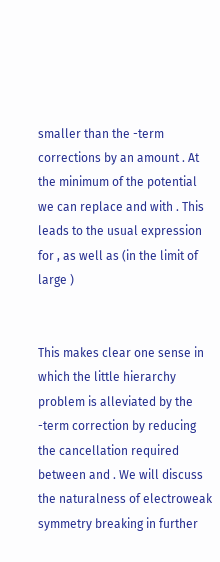smaller than the -term corrections by an amount . At the minimum of the potential we can replace and with . This leads to the usual expression for , as well as (in the limit of large )


This makes clear one sense in which the little hierarchy problem is alleviated by the -term correction by reducing the cancellation required between and . We will discuss the naturalness of electroweak symmetry breaking in further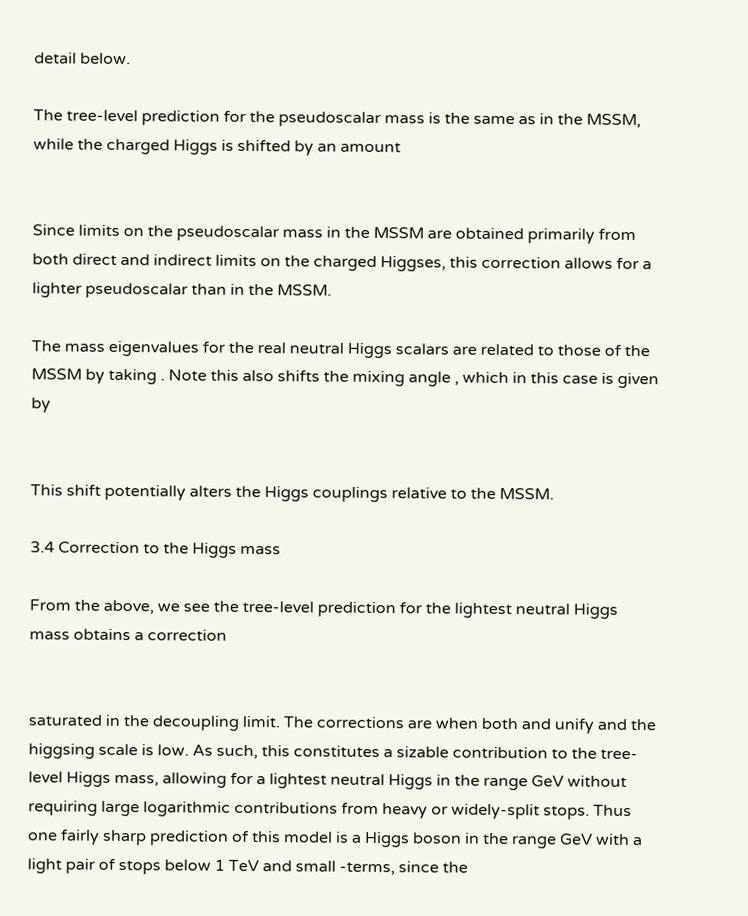detail below.

The tree-level prediction for the pseudoscalar mass is the same as in the MSSM, while the charged Higgs is shifted by an amount


Since limits on the pseudoscalar mass in the MSSM are obtained primarily from both direct and indirect limits on the charged Higgses, this correction allows for a lighter pseudoscalar than in the MSSM.

The mass eigenvalues for the real neutral Higgs scalars are related to those of the MSSM by taking . Note this also shifts the mixing angle , which in this case is given by


This shift potentially alters the Higgs couplings relative to the MSSM.

3.4 Correction to the Higgs mass

From the above, we see the tree-level prediction for the lightest neutral Higgs mass obtains a correction


saturated in the decoupling limit. The corrections are when both and unify and the higgsing scale is low. As such, this constitutes a sizable contribution to the tree-level Higgs mass, allowing for a lightest neutral Higgs in the range GeV without requiring large logarithmic contributions from heavy or widely-split stops. Thus one fairly sharp prediction of this model is a Higgs boson in the range GeV with a light pair of stops below 1 TeV and small -terms, since the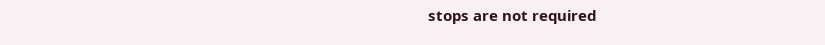stops are not required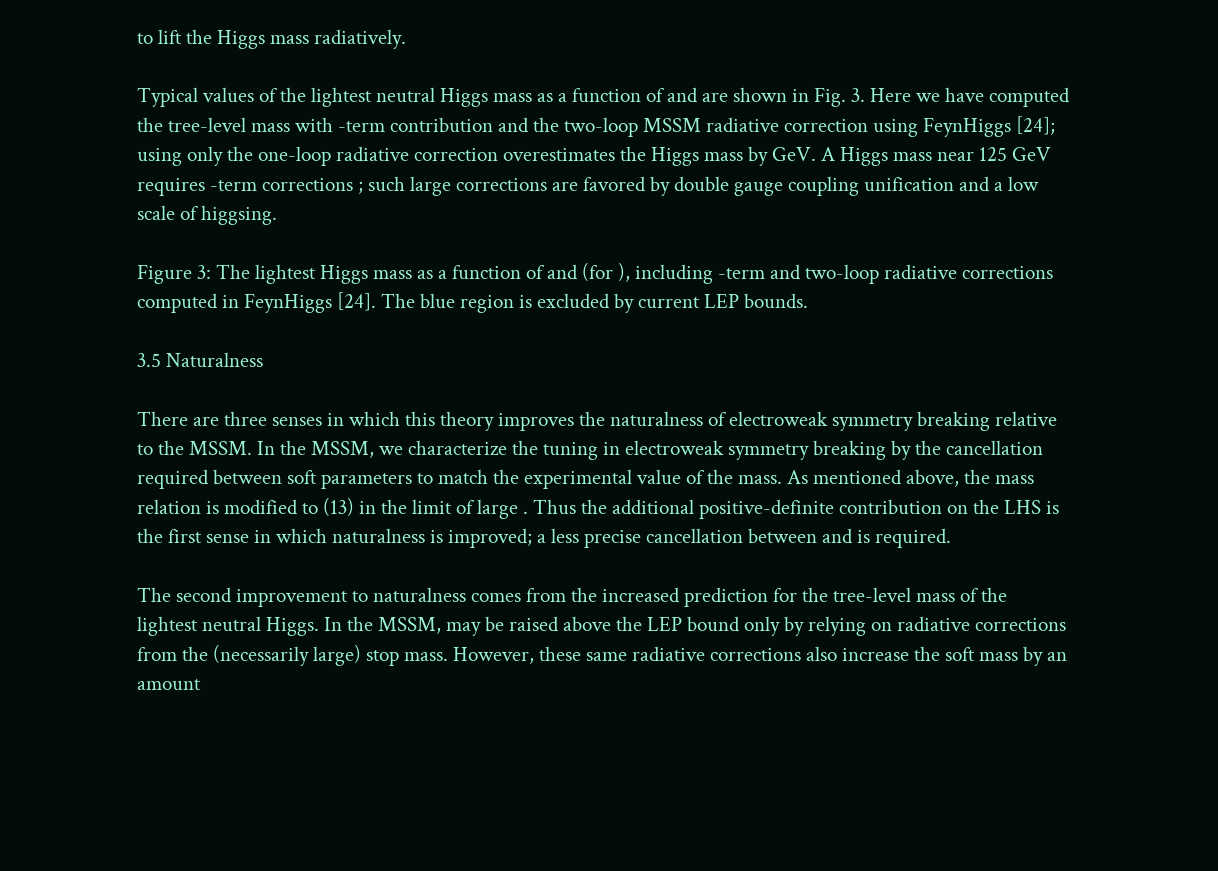to lift the Higgs mass radiatively.

Typical values of the lightest neutral Higgs mass as a function of and are shown in Fig. 3. Here we have computed the tree-level mass with -term contribution and the two-loop MSSM radiative correction using FeynHiggs [24]; using only the one-loop radiative correction overestimates the Higgs mass by GeV. A Higgs mass near 125 GeV requires -term corrections ; such large corrections are favored by double gauge coupling unification and a low scale of higgsing.

Figure 3: The lightest Higgs mass as a function of and (for ), including -term and two-loop radiative corrections computed in FeynHiggs [24]. The blue region is excluded by current LEP bounds.

3.5 Naturalness

There are three senses in which this theory improves the naturalness of electroweak symmetry breaking relative to the MSSM. In the MSSM, we characterize the tuning in electroweak symmetry breaking by the cancellation required between soft parameters to match the experimental value of the mass. As mentioned above, the mass relation is modified to (13) in the limit of large . Thus the additional positive-definite contribution on the LHS is the first sense in which naturalness is improved; a less precise cancellation between and is required.

The second improvement to naturalness comes from the increased prediction for the tree-level mass of the lightest neutral Higgs. In the MSSM, may be raised above the LEP bound only by relying on radiative corrections from the (necessarily large) stop mass. However, these same radiative corrections also increase the soft mass by an amount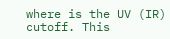where is the UV (IR) cutoff. This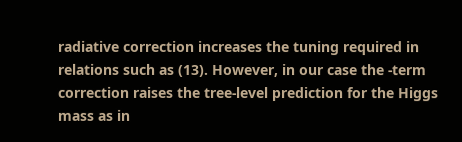radiative correction increases the tuning required in relations such as (13). However, in our case the -term correction raises the tree-level prediction for the Higgs mass as in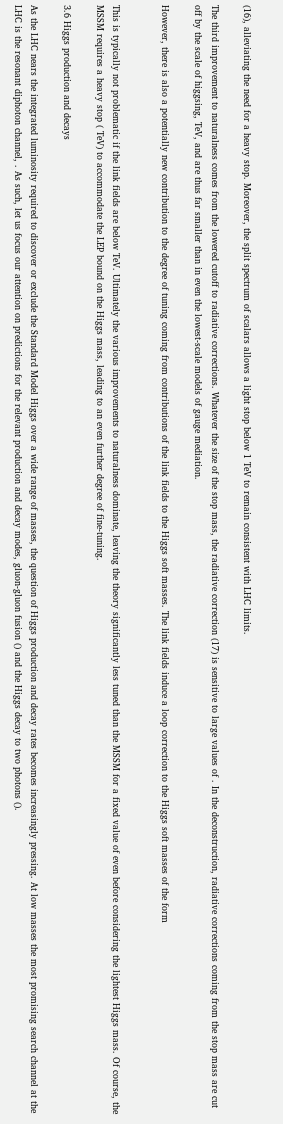(16), alleviating the need for a heavy stop. Moreover, the split spectrum of scalars allows a light stop below 1 TeV to remain consistent with LHC limits.

The third improvement to naturalness comes from the lowered cutoff to radiative corrections. Whatever the size of the stop mass, the radiative correction (17) is sensitive to large values of . In the deconstruction, radiative corrections coming from the stop mass are cut off by the scale of higgsing, TeV, and are thus far smaller than in even the lowest-scale models of gauge mediation.

However, there is also a potentially new contribution to the degree of tuning coming from contributions of the link fields to the Higgs soft masses. The link fields induce a loop correction to the Higgs soft masses of the form


This is typically not problematic if the link fields are below TeV. Ultimately the various improvements to naturalness dominate, leaving the theory significantly less tuned than the MSSM for a fixed value of even before considering the lightest Higgs mass. Of course, the MSSM requires a heavy stop ( TeV) to accommodate the LEP bound on the Higgs mass, leading to an even further degree of fine-tuning.

3.6 Higgs production and decays

As the LHC nears the integrated luminosity required to discover or exclude the Standard Model Higgs over a wide range of masses, the question of Higgs production and decay rates becomes increasingly pressing. At low masses the most promising search channel at the LHC is the resonant diphoton channel, . As such, let us focus our attention on predictions for the relevant production and decay modes, gluon-gluon fusion () and the Higgs decay to two photons ().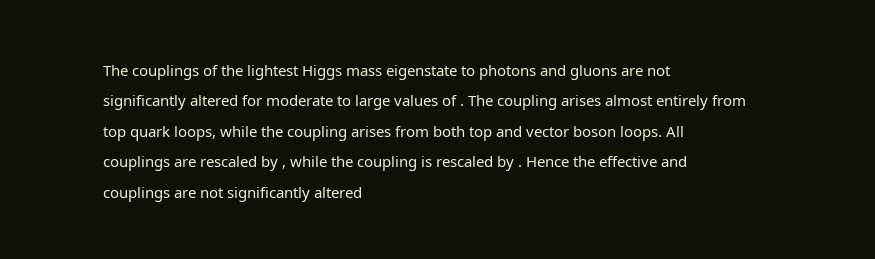The couplings of the lightest Higgs mass eigenstate to photons and gluons are not significantly altered for moderate to large values of . The coupling arises almost entirely from top quark loops, while the coupling arises from both top and vector boson loops. All couplings are rescaled by , while the coupling is rescaled by . Hence the effective and couplings are not significantly altered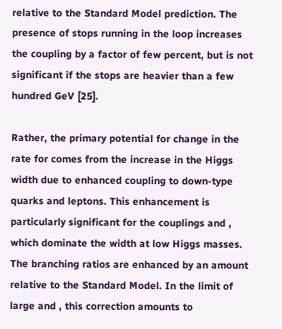relative to the Standard Model prediction. The presence of stops running in the loop increases the coupling by a factor of few percent, but is not significant if the stops are heavier than a few hundred GeV [25].

Rather, the primary potential for change in the rate for comes from the increase in the Higgs width due to enhanced coupling to down-type quarks and leptons. This enhancement is particularly significant for the couplings and , which dominate the width at low Higgs masses. The branching ratios are enhanced by an amount relative to the Standard Model. In the limit of large and , this correction amounts to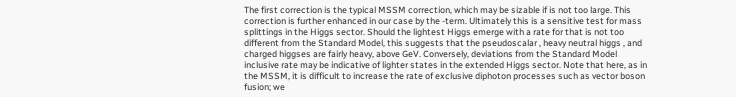The first correction is the typical MSSM correction, which may be sizable if is not too large. This correction is further enhanced in our case by the -term. Ultimately this is a sensitive test for mass splittings in the Higgs sector. Should the lightest Higgs emerge with a rate for that is not too different from the Standard Model, this suggests that the pseudoscalar , heavy neutral higgs , and charged higgses are fairly heavy, above GeV. Conversely, deviations from the Standard Model inclusive rate may be indicative of lighter states in the extended Higgs sector. Note that here, as in the MSSM, it is difficult to increase the rate of exclusive diphoton processes such as vector boson fusion; we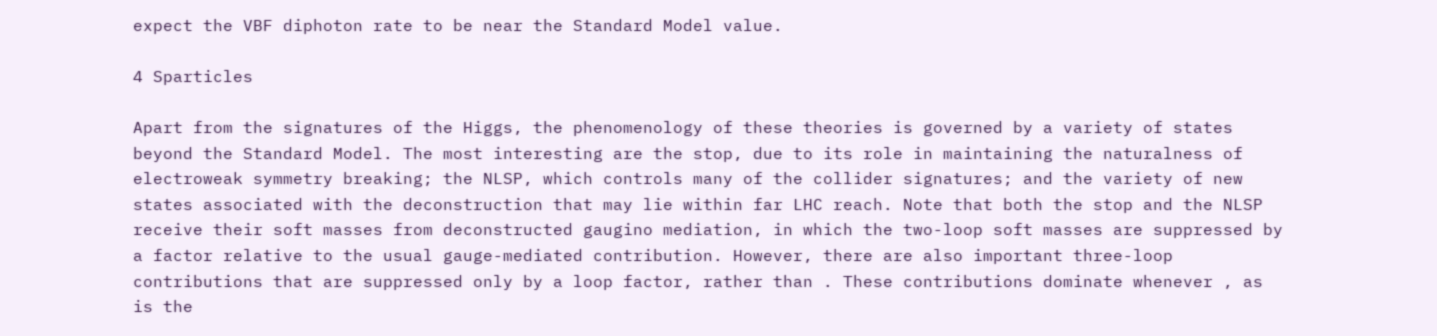expect the VBF diphoton rate to be near the Standard Model value.

4 Sparticles

Apart from the signatures of the Higgs, the phenomenology of these theories is governed by a variety of states beyond the Standard Model. The most interesting are the stop, due to its role in maintaining the naturalness of electroweak symmetry breaking; the NLSP, which controls many of the collider signatures; and the variety of new states associated with the deconstruction that may lie within far LHC reach. Note that both the stop and the NLSP receive their soft masses from deconstructed gaugino mediation, in which the two-loop soft masses are suppressed by a factor relative to the usual gauge-mediated contribution. However, there are also important three-loop contributions that are suppressed only by a loop factor, rather than . These contributions dominate whenever , as is the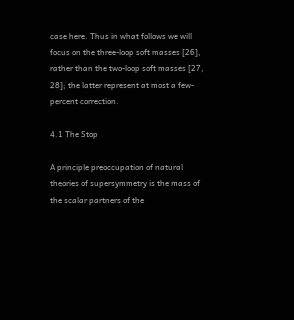case here. Thus in what follows we will focus on the three-loop soft masses [26], rather than the two-loop soft masses [27, 28]; the latter represent at most a few-percent correction.

4.1 The Stop

A principle preoccupation of natural theories of supersymmetry is the mass of the scalar partners of the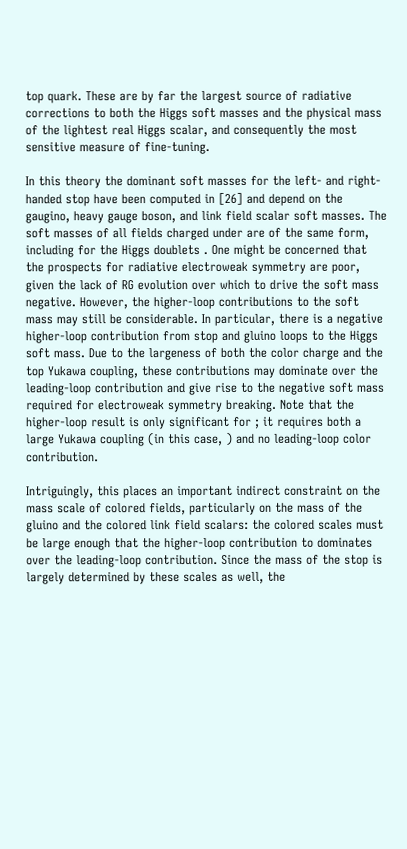top quark. These are by far the largest source of radiative corrections to both the Higgs soft masses and the physical mass of the lightest real Higgs scalar, and consequently the most sensitive measure of fine-tuning.

In this theory the dominant soft masses for the left- and right-handed stop have been computed in [26] and depend on the gaugino, heavy gauge boson, and link field scalar soft masses. The soft masses of all fields charged under are of the same form, including for the Higgs doublets . One might be concerned that the prospects for radiative electroweak symmetry are poor, given the lack of RG evolution over which to drive the soft mass negative. However, the higher-loop contributions to the soft mass may still be considerable. In particular, there is a negative higher-loop contribution from stop and gluino loops to the Higgs soft mass. Due to the largeness of both the color charge and the top Yukawa coupling, these contributions may dominate over the leading-loop contribution and give rise to the negative soft mass required for electroweak symmetry breaking. Note that the higher-loop result is only significant for ; it requires both a large Yukawa coupling (in this case, ) and no leading-loop color contribution.

Intriguingly, this places an important indirect constraint on the mass scale of colored fields, particularly on the mass of the gluino and the colored link field scalars: the colored scales must be large enough that the higher-loop contribution to dominates over the leading-loop contribution. Since the mass of the stop is largely determined by these scales as well, the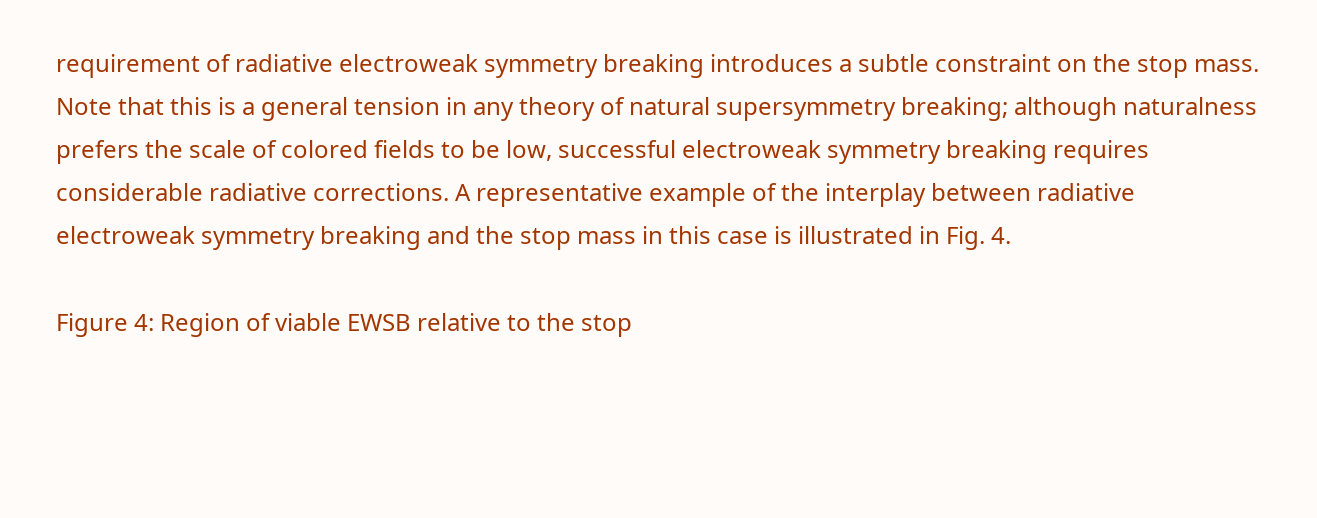requirement of radiative electroweak symmetry breaking introduces a subtle constraint on the stop mass. Note that this is a general tension in any theory of natural supersymmetry breaking; although naturalness prefers the scale of colored fields to be low, successful electroweak symmetry breaking requires considerable radiative corrections. A representative example of the interplay between radiative electroweak symmetry breaking and the stop mass in this case is illustrated in Fig. 4.

Figure 4: Region of viable EWSB relative to the stop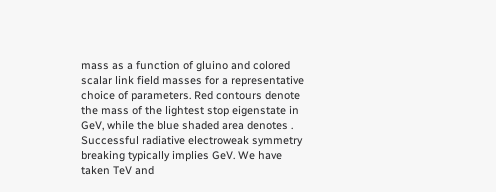mass as a function of gluino and colored scalar link field masses for a representative choice of parameters. Red contours denote the mass of the lightest stop eigenstate in GeV, while the blue shaded area denotes . Successful radiative electroweak symmetry breaking typically implies GeV. We have taken TeV and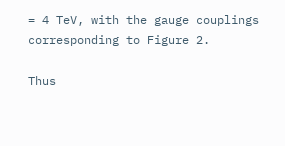= 4 TeV, with the gauge couplings corresponding to Figure 2.

Thus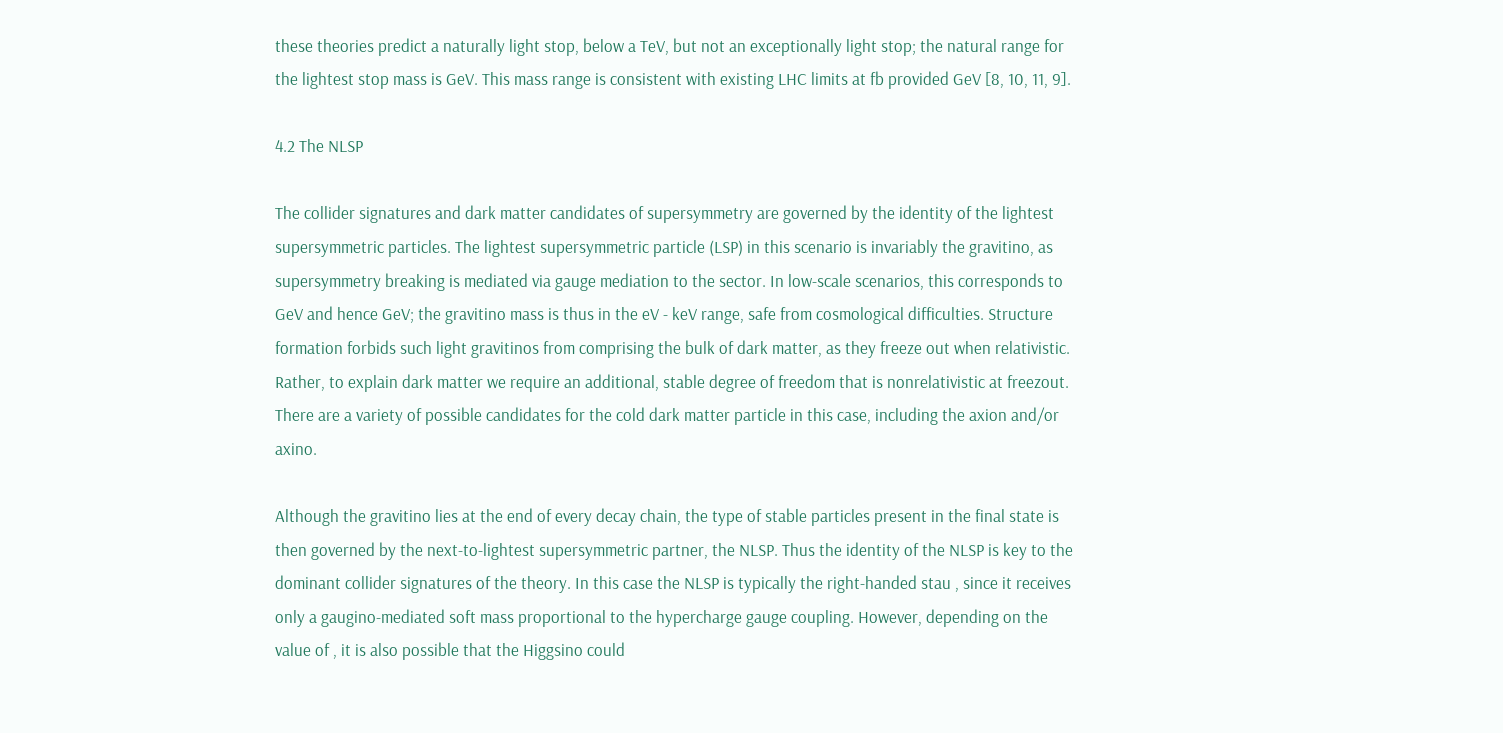these theories predict a naturally light stop, below a TeV, but not an exceptionally light stop; the natural range for the lightest stop mass is GeV. This mass range is consistent with existing LHC limits at fb provided GeV [8, 10, 11, 9].

4.2 The NLSP

The collider signatures and dark matter candidates of supersymmetry are governed by the identity of the lightest supersymmetric particles. The lightest supersymmetric particle (LSP) in this scenario is invariably the gravitino, as supersymmetry breaking is mediated via gauge mediation to the sector. In low-scale scenarios, this corresponds to GeV and hence GeV; the gravitino mass is thus in the eV - keV range, safe from cosmological difficulties. Structure formation forbids such light gravitinos from comprising the bulk of dark matter, as they freeze out when relativistic. Rather, to explain dark matter we require an additional, stable degree of freedom that is nonrelativistic at freezout. There are a variety of possible candidates for the cold dark matter particle in this case, including the axion and/or axino.

Although the gravitino lies at the end of every decay chain, the type of stable particles present in the final state is then governed by the next-to-lightest supersymmetric partner, the NLSP. Thus the identity of the NLSP is key to the dominant collider signatures of the theory. In this case the NLSP is typically the right-handed stau , since it receives only a gaugino-mediated soft mass proportional to the hypercharge gauge coupling. However, depending on the value of , it is also possible that the Higgsino could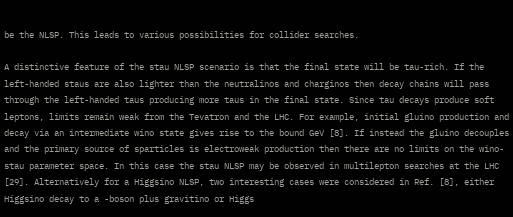be the NLSP. This leads to various possibilities for collider searches.

A distinctive feature of the stau NLSP scenario is that the final state will be tau-rich. If the left-handed staus are also lighter than the neutralinos and charginos then decay chains will pass through the left-handed taus producing more taus in the final state. Since tau decays produce soft leptons, limits remain weak from the Tevatron and the LHC. For example, initial gluino production and decay via an intermediate wino state gives rise to the bound GeV [8]. If instead the gluino decouples and the primary source of sparticles is electroweak production then there are no limits on the wino-stau parameter space. In this case the stau NLSP may be observed in multilepton searches at the LHC [29]. Alternatively for a Higgsino NLSP, two interesting cases were considered in Ref. [8], either Higgsino decay to a -boson plus gravitino or Higgs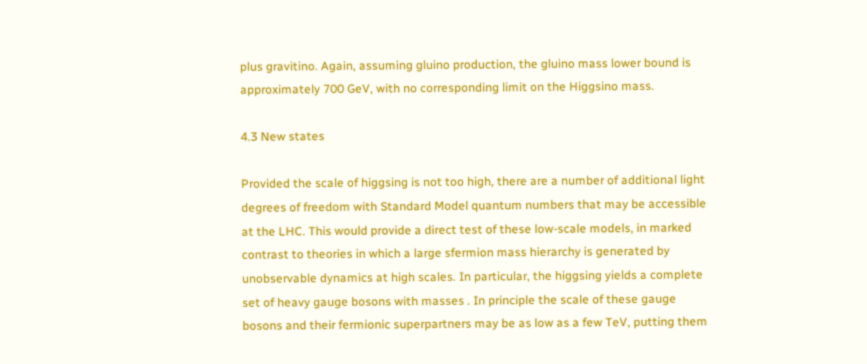plus gravitino. Again, assuming gluino production, the gluino mass lower bound is approximately 700 GeV, with no corresponding limit on the Higgsino mass.

4.3 New states

Provided the scale of higgsing is not too high, there are a number of additional light degrees of freedom with Standard Model quantum numbers that may be accessible at the LHC. This would provide a direct test of these low-scale models, in marked contrast to theories in which a large sfermion mass hierarchy is generated by unobservable dynamics at high scales. In particular, the higgsing yields a complete set of heavy gauge bosons with masses . In principle the scale of these gauge bosons and their fermionic superpartners may be as low as a few TeV, putting them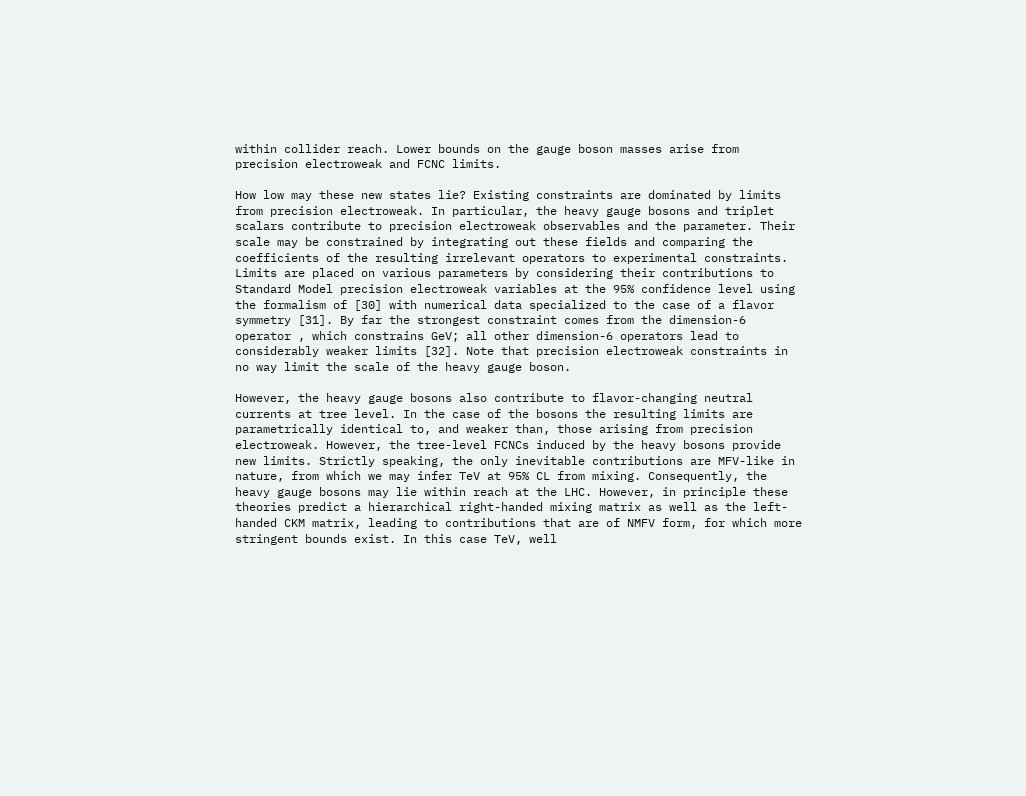within collider reach. Lower bounds on the gauge boson masses arise from precision electroweak and FCNC limits.

How low may these new states lie? Existing constraints are dominated by limits from precision electroweak. In particular, the heavy gauge bosons and triplet scalars contribute to precision electroweak observables and the parameter. Their scale may be constrained by integrating out these fields and comparing the coefficients of the resulting irrelevant operators to experimental constraints. Limits are placed on various parameters by considering their contributions to Standard Model precision electroweak variables at the 95% confidence level using the formalism of [30] with numerical data specialized to the case of a flavor symmetry [31]. By far the strongest constraint comes from the dimension-6 operator , which constrains GeV; all other dimension-6 operators lead to considerably weaker limits [32]. Note that precision electroweak constraints in no way limit the scale of the heavy gauge boson.

However, the heavy gauge bosons also contribute to flavor-changing neutral currents at tree level. In the case of the bosons the resulting limits are parametrically identical to, and weaker than, those arising from precision electroweak. However, the tree-level FCNCs induced by the heavy bosons provide new limits. Strictly speaking, the only inevitable contributions are MFV-like in nature, from which we may infer TeV at 95% CL from mixing. Consequently, the heavy gauge bosons may lie within reach at the LHC. However, in principle these theories predict a hierarchical right-handed mixing matrix as well as the left-handed CKM matrix, leading to contributions that are of NMFV form, for which more stringent bounds exist. In this case TeV, well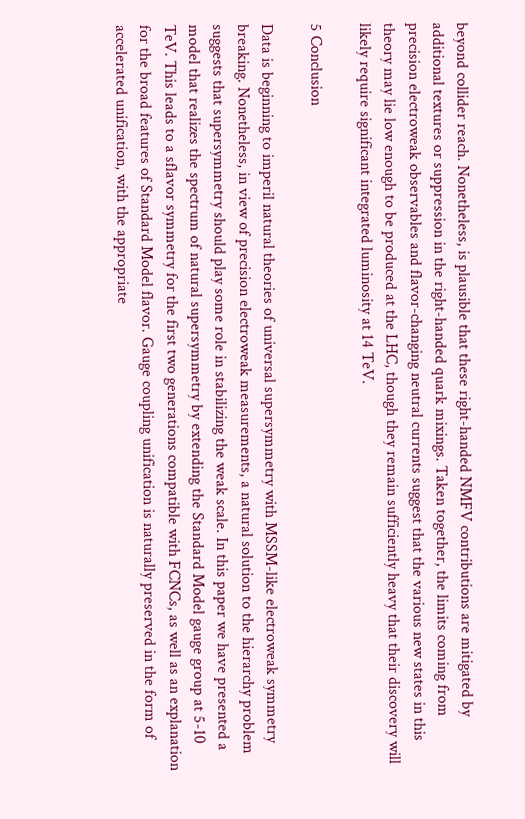beyond collider reach. Nonetheless, is plausible that these right-handed NMFV contributions are mitigated by additional textures or suppression in the right-handed quark mixings. Taken together, the limits coming from precision electroweak observables and flavor-changing neutral currents suggest that the various new states in this theory may lie low enough to be produced at the LHC, though they remain sufficiently heavy that their discovery will likely require significant integrated luminosity at 14 TeV.

5 Conclusion

Data is beginning to imperil natural theories of universal supersymmetry with MSSM-like electroweak symmetry breaking. Nonetheless, in view of precision electroweak measurements, a natural solution to the hierarchy problem suggests that supersymmetry should play some role in stabilizing the weak scale. In this paper we have presented a model that realizes the spectrum of natural supersymmetry by extending the Standard Model gauge group at 5-10 TeV. This leads to a sflavor symmetry for the first two generations compatible with FCNCs, as well as an explanation for the broad features of Standard Model flavor. Gauge coupling unification is naturally preserved in the form of accelerated unification, with the appropriate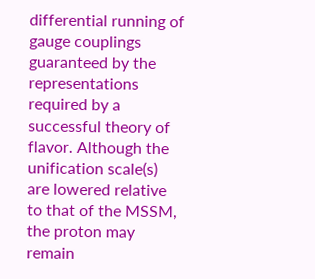differential running of gauge couplings guaranteed by the representations required by a successful theory of flavor. Although the unification scale(s) are lowered relative to that of the MSSM, the proton may remain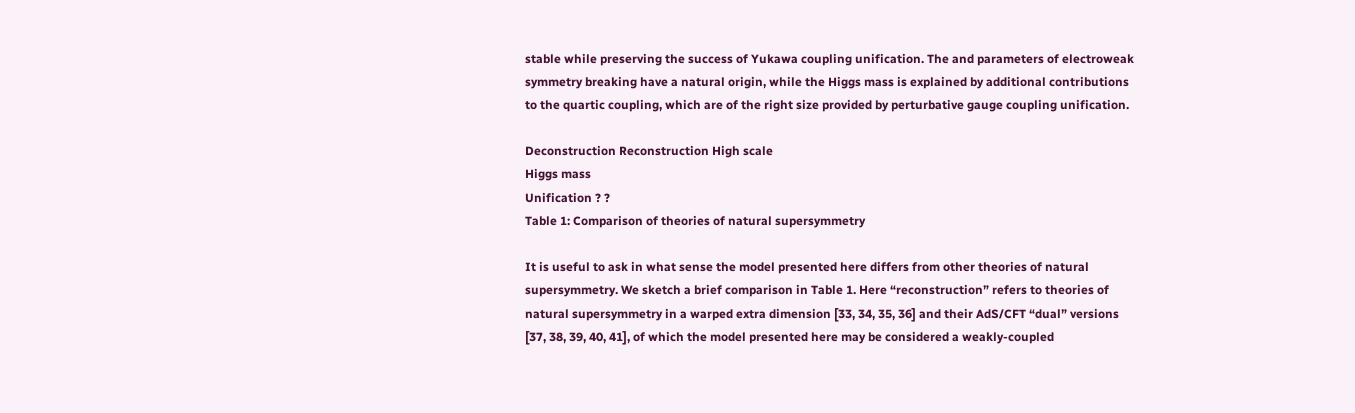stable while preserving the success of Yukawa coupling unification. The and parameters of electroweak symmetry breaking have a natural origin, while the Higgs mass is explained by additional contributions to the quartic coupling, which are of the right size provided by perturbative gauge coupling unification.

Deconstruction Reconstruction High scale
Higgs mass
Unification ? ?
Table 1: Comparison of theories of natural supersymmetry

It is useful to ask in what sense the model presented here differs from other theories of natural supersymmetry. We sketch a brief comparison in Table 1. Here “reconstruction” refers to theories of natural supersymmetry in a warped extra dimension [33, 34, 35, 36] and their AdS/CFT “dual” versions [37, 38, 39, 40, 41], of which the model presented here may be considered a weakly-coupled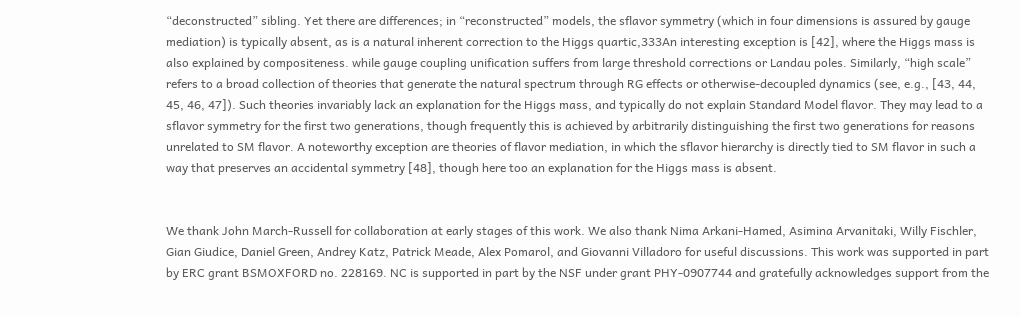“deconstructed” sibling. Yet there are differences; in “reconstructed” models, the sflavor symmetry (which in four dimensions is assured by gauge mediation) is typically absent, as is a natural inherent correction to the Higgs quartic,333An interesting exception is [42], where the Higgs mass is also explained by compositeness. while gauge coupling unification suffers from large threshold corrections or Landau poles. Similarly, “high scale” refers to a broad collection of theories that generate the natural spectrum through RG effects or otherwise-decoupled dynamics (see, e.g., [43, 44, 45, 46, 47]). Such theories invariably lack an explanation for the Higgs mass, and typically do not explain Standard Model flavor. They may lead to a sflavor symmetry for the first two generations, though frequently this is achieved by arbitrarily distinguishing the first two generations for reasons unrelated to SM flavor. A noteworthy exception are theories of flavor mediation, in which the sflavor hierarchy is directly tied to SM flavor in such a way that preserves an accidental symmetry [48], though here too an explanation for the Higgs mass is absent.


We thank John March-Russell for collaboration at early stages of this work. We also thank Nima Arkani-Hamed, Asimina Arvanitaki, Willy Fischler, Gian Giudice, Daniel Green, Andrey Katz, Patrick Meade, Alex Pomarol, and Giovanni Villadoro for useful discussions. This work was supported in part by ERC grant BSMOXFORD no. 228169. NC is supported in part by the NSF under grant PHY-0907744 and gratefully acknowledges support from the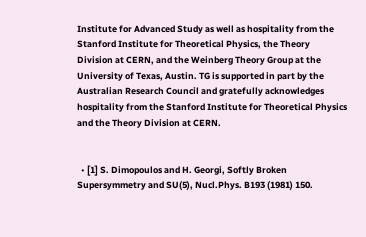Institute for Advanced Study as well as hospitality from the Stanford Institute for Theoretical Physics, the Theory Division at CERN, and the Weinberg Theory Group at the University of Texas, Austin. TG is supported in part by the Australian Research Council and gratefully acknowledges hospitality from the Stanford Institute for Theoretical Physics and the Theory Division at CERN.


  • [1] S. Dimopoulos and H. Georgi, Softly Broken Supersymmetry and SU(5), Nucl.Phys. B193 (1981) 150.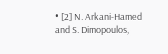• [2] N. Arkani-Hamed and S. Dimopoulos,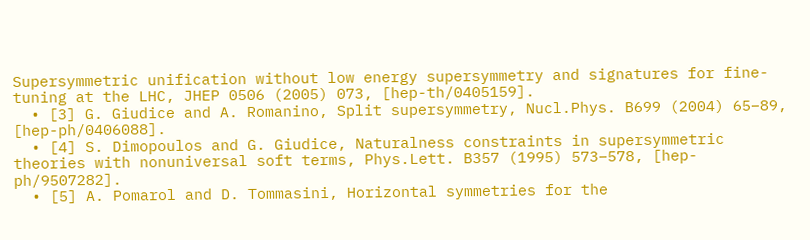Supersymmetric unification without low energy supersymmetry and signatures for fine-tuning at the LHC, JHEP 0506 (2005) 073, [hep-th/0405159].
  • [3] G. Giudice and A. Romanino, Split supersymmetry, Nucl.Phys. B699 (2004) 65–89, [hep-ph/0406088].
  • [4] S. Dimopoulos and G. Giudice, Naturalness constraints in supersymmetric theories with nonuniversal soft terms, Phys.Lett. B357 (1995) 573–578, [hep-ph/9507282].
  • [5] A. Pomarol and D. Tommasini, Horizontal symmetries for the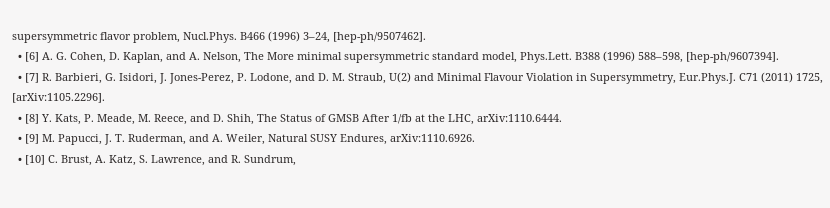supersymmetric flavor problem, Nucl.Phys. B466 (1996) 3–24, [hep-ph/9507462].
  • [6] A. G. Cohen, D. Kaplan, and A. Nelson, The More minimal supersymmetric standard model, Phys.Lett. B388 (1996) 588–598, [hep-ph/9607394].
  • [7] R. Barbieri, G. Isidori, J. Jones-Perez, P. Lodone, and D. M. Straub, U(2) and Minimal Flavour Violation in Supersymmetry, Eur.Phys.J. C71 (2011) 1725, [arXiv:1105.2296].
  • [8] Y. Kats, P. Meade, M. Reece, and D. Shih, The Status of GMSB After 1/fb at the LHC, arXiv:1110.6444.
  • [9] M. Papucci, J. T. Ruderman, and A. Weiler, Natural SUSY Endures, arXiv:1110.6926.
  • [10] C. Brust, A. Katz, S. Lawrence, and R. Sundrum,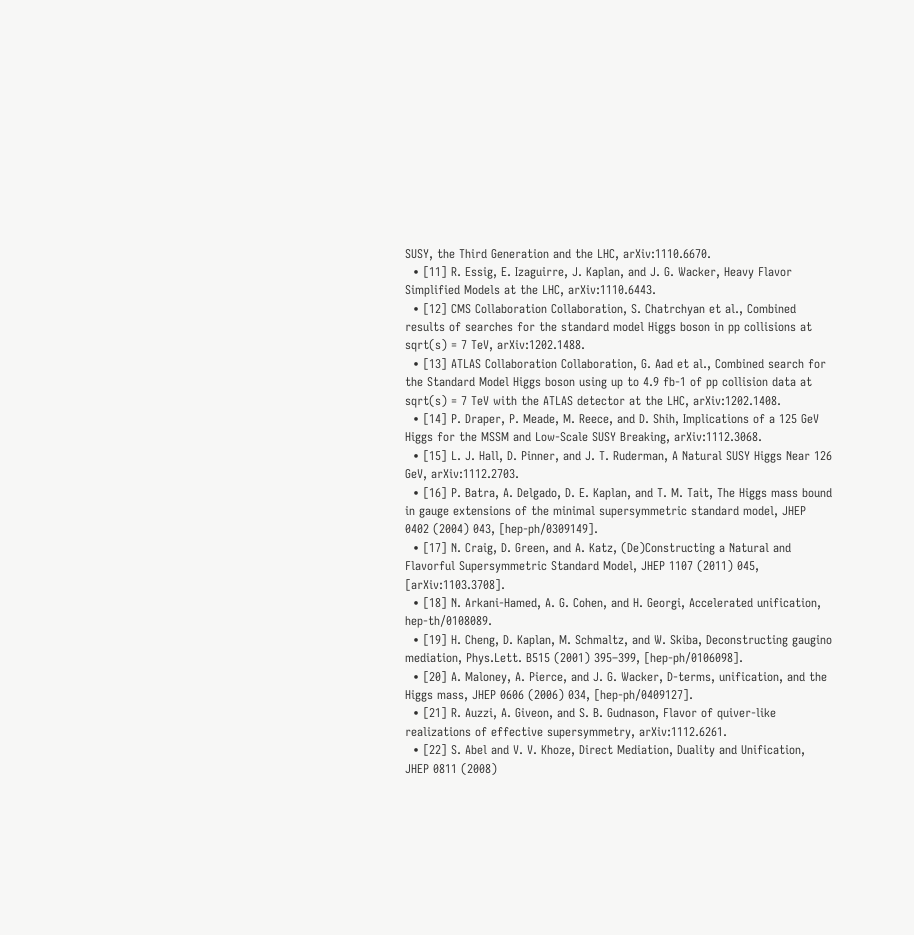SUSY, the Third Generation and the LHC, arXiv:1110.6670.
  • [11] R. Essig, E. Izaguirre, J. Kaplan, and J. G. Wacker, Heavy Flavor Simplified Models at the LHC, arXiv:1110.6443.
  • [12] CMS Collaboration Collaboration, S. Chatrchyan et al., Combined results of searches for the standard model Higgs boson in pp collisions at sqrt(s) = 7 TeV, arXiv:1202.1488.
  • [13] ATLAS Collaboration Collaboration, G. Aad et al., Combined search for the Standard Model Higgs boson using up to 4.9 fb-1 of pp collision data at sqrt(s) = 7 TeV with the ATLAS detector at the LHC, arXiv:1202.1408.
  • [14] P. Draper, P. Meade, M. Reece, and D. Shih, Implications of a 125 GeV Higgs for the MSSM and Low-Scale SUSY Breaking, arXiv:1112.3068.
  • [15] L. J. Hall, D. Pinner, and J. T. Ruderman, A Natural SUSY Higgs Near 126 GeV, arXiv:1112.2703.
  • [16] P. Batra, A. Delgado, D. E. Kaplan, and T. M. Tait, The Higgs mass bound in gauge extensions of the minimal supersymmetric standard model, JHEP 0402 (2004) 043, [hep-ph/0309149].
  • [17] N. Craig, D. Green, and A. Katz, (De)Constructing a Natural and Flavorful Supersymmetric Standard Model, JHEP 1107 (2011) 045, [arXiv:1103.3708].
  • [18] N. Arkani-Hamed, A. G. Cohen, and H. Georgi, Accelerated unification, hep-th/0108089.
  • [19] H. Cheng, D. Kaplan, M. Schmaltz, and W. Skiba, Deconstructing gaugino mediation, Phys.Lett. B515 (2001) 395–399, [hep-ph/0106098].
  • [20] A. Maloney, A. Pierce, and J. G. Wacker, D-terms, unification, and the Higgs mass, JHEP 0606 (2006) 034, [hep-ph/0409127].
  • [21] R. Auzzi, A. Giveon, and S. B. Gudnason, Flavor of quiver-like realizations of effective supersymmetry, arXiv:1112.6261.
  • [22] S. Abel and V. V. Khoze, Direct Mediation, Duality and Unification, JHEP 0811 (2008)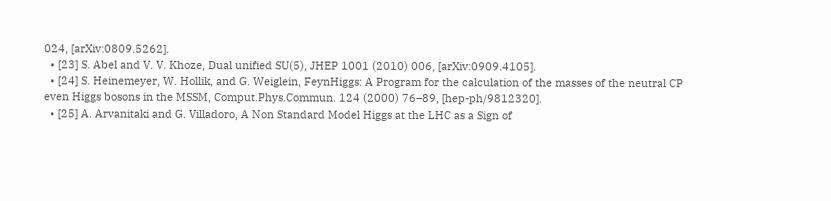024, [arXiv:0809.5262].
  • [23] S. Abel and V. V. Khoze, Dual unified SU(5), JHEP 1001 (2010) 006, [arXiv:0909.4105].
  • [24] S. Heinemeyer, W. Hollik, and G. Weiglein, FeynHiggs: A Program for the calculation of the masses of the neutral CP even Higgs bosons in the MSSM, Comput.Phys.Commun. 124 (2000) 76–89, [hep-ph/9812320].
  • [25] A. Arvanitaki and G. Villadoro, A Non Standard Model Higgs at the LHC as a Sign of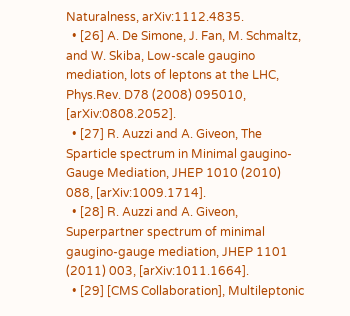Naturalness, arXiv:1112.4835.
  • [26] A. De Simone, J. Fan, M. Schmaltz, and W. Skiba, Low-scale gaugino mediation, lots of leptons at the LHC, Phys.Rev. D78 (2008) 095010, [arXiv:0808.2052].
  • [27] R. Auzzi and A. Giveon, The Sparticle spectrum in Minimal gaugino-Gauge Mediation, JHEP 1010 (2010) 088, [arXiv:1009.1714].
  • [28] R. Auzzi and A. Giveon, Superpartner spectrum of minimal gaugino-gauge mediation, JHEP 1101 (2011) 003, [arXiv:1011.1664].
  • [29] [CMS Collaboration], Multileptonic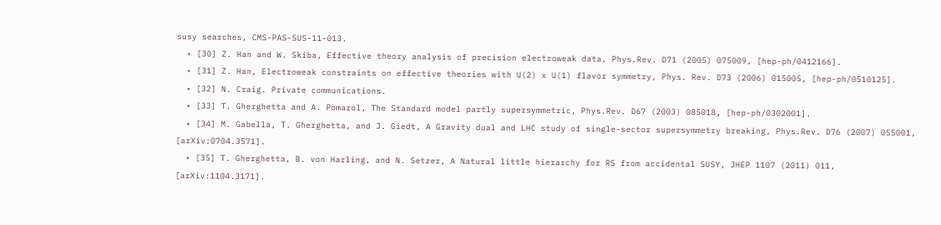susy searches, CMS-PAS-SUS-11-013.
  • [30] Z. Han and W. Skiba, Effective theory analysis of precision electroweak data, Phys.Rev. D71 (2005) 075009, [hep-ph/0412166].
  • [31] Z. Han, Electroweak constraints on effective theories with U(2) x U(1) flavor symmetry, Phys. Rev. D73 (2006) 015005, [hep-ph/0510125].
  • [32] N. Craig. Private communications.
  • [33] T. Gherghetta and A. Pomarol, The Standard model partly supersymmetric, Phys.Rev. D67 (2003) 085018, [hep-ph/0302001].
  • [34] M. Gabella, T. Gherghetta, and J. Giedt, A Gravity dual and LHC study of single-sector supersymmetry breaking, Phys.Rev. D76 (2007) 055001, [arXiv:0704.3571].
  • [35] T. Gherghetta, B. von Harling, and N. Setzer, A Natural little hierarchy for RS from accidental SUSY, JHEP 1107 (2011) 011, [arXiv:1104.3171].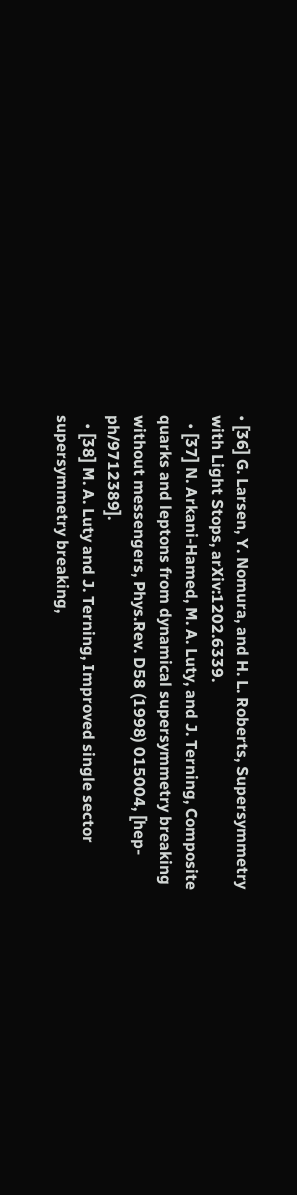• [36] G. Larsen, Y. Nomura, and H. L. Roberts, Supersymmetry with Light Stops, arXiv:1202.6339.
  • [37] N. Arkani-Hamed, M. A. Luty, and J. Terning, Composite quarks and leptons from dynamical supersymmetry breaking without messengers, Phys.Rev. D58 (1998) 015004, [hep-ph/9712389].
  • [38] M. A. Luty and J. Terning, Improved single sector supersymmetry breaking,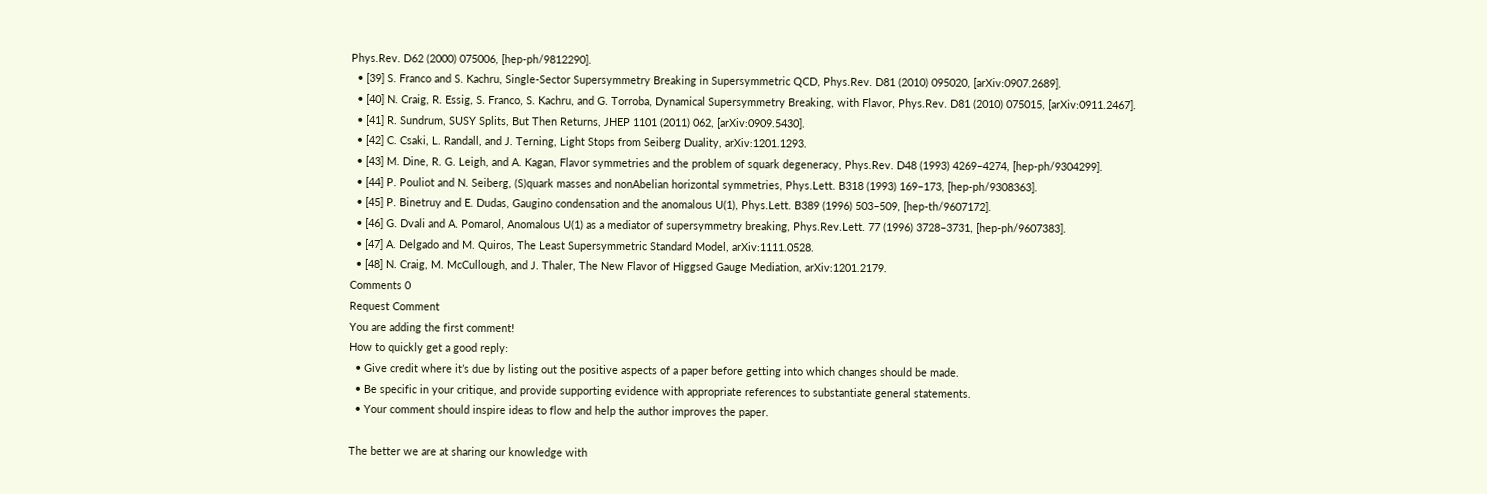Phys.Rev. D62 (2000) 075006, [hep-ph/9812290].
  • [39] S. Franco and S. Kachru, Single-Sector Supersymmetry Breaking in Supersymmetric QCD, Phys.Rev. D81 (2010) 095020, [arXiv:0907.2689].
  • [40] N. Craig, R. Essig, S. Franco, S. Kachru, and G. Torroba, Dynamical Supersymmetry Breaking, with Flavor, Phys.Rev. D81 (2010) 075015, [arXiv:0911.2467].
  • [41] R. Sundrum, SUSY Splits, But Then Returns, JHEP 1101 (2011) 062, [arXiv:0909.5430].
  • [42] C. Csaki, L. Randall, and J. Terning, Light Stops from Seiberg Duality, arXiv:1201.1293.
  • [43] M. Dine, R. G. Leigh, and A. Kagan, Flavor symmetries and the problem of squark degeneracy, Phys.Rev. D48 (1993) 4269–4274, [hep-ph/9304299].
  • [44] P. Pouliot and N. Seiberg, (S)quark masses and nonAbelian horizontal symmetries, Phys.Lett. B318 (1993) 169–173, [hep-ph/9308363].
  • [45] P. Binetruy and E. Dudas, Gaugino condensation and the anomalous U(1), Phys.Lett. B389 (1996) 503–509, [hep-th/9607172].
  • [46] G. Dvali and A. Pomarol, Anomalous U(1) as a mediator of supersymmetry breaking, Phys.Rev.Lett. 77 (1996) 3728–3731, [hep-ph/9607383].
  • [47] A. Delgado and M. Quiros, The Least Supersymmetric Standard Model, arXiv:1111.0528.
  • [48] N. Craig, M. McCullough, and J. Thaler, The New Flavor of Higgsed Gauge Mediation, arXiv:1201.2179.
Comments 0
Request Comment
You are adding the first comment!
How to quickly get a good reply:
  • Give credit where it’s due by listing out the positive aspects of a paper before getting into which changes should be made.
  • Be specific in your critique, and provide supporting evidence with appropriate references to substantiate general statements.
  • Your comment should inspire ideas to flow and help the author improves the paper.

The better we are at sharing our knowledge with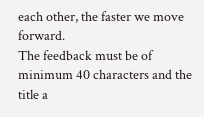each other, the faster we move forward.
The feedback must be of minimum 40 characters and the title a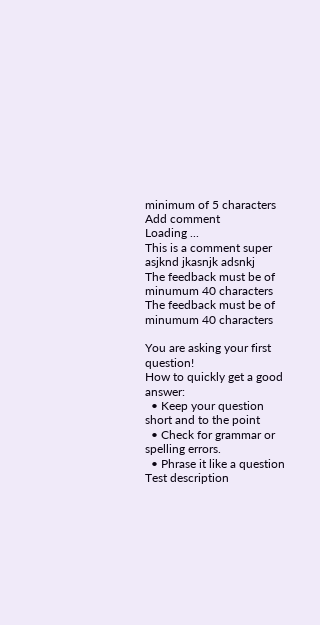minimum of 5 characters
Add comment
Loading ...
This is a comment super asjknd jkasnjk adsnkj
The feedback must be of minumum 40 characters
The feedback must be of minumum 40 characters

You are asking your first question!
How to quickly get a good answer:
  • Keep your question short and to the point
  • Check for grammar or spelling errors.
  • Phrase it like a question
Test description